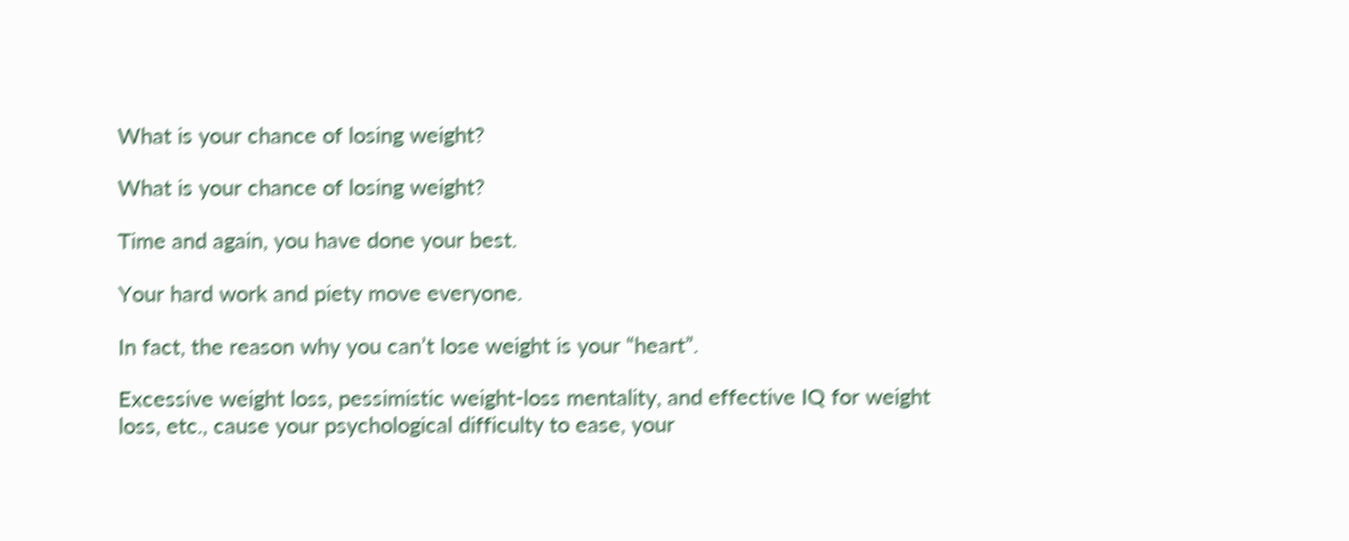What is your chance of losing weight?

What is your chance of losing weight?

Time and again, you have done your best.

Your hard work and piety move everyone.

In fact, the reason why you can’t lose weight is your “heart”.

Excessive weight loss, pessimistic weight-loss mentality, and effective IQ for weight loss, etc., cause your psychological difficulty to ease, your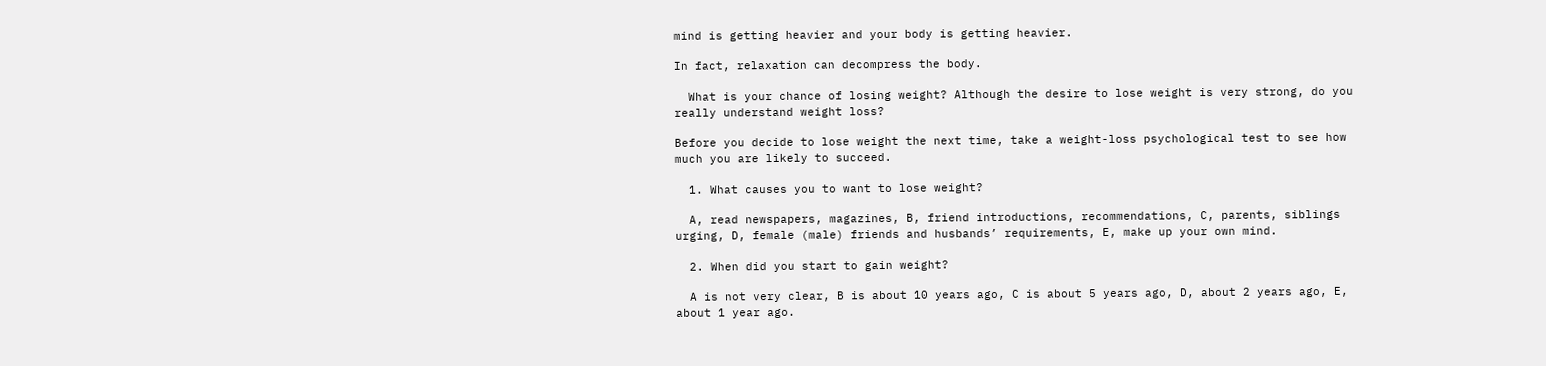mind is getting heavier and your body is getting heavier.

In fact, relaxation can decompress the body.

  What is your chance of losing weight? Although the desire to lose weight is very strong, do you really understand weight loss?

Before you decide to lose weight the next time, take a weight-loss psychological test to see how much you are likely to succeed.

  1. What causes you to want to lose weight?

  A, read newspapers, magazines, B, friend introductions, recommendations, C, parents, siblings urging, D, female (male) friends and husbands’ requirements, E, make up your own mind.

  2. When did you start to gain weight?

  A is not very clear, B is about 10 years ago, C is about 5 years ago, D, about 2 years ago, E, about 1 year ago.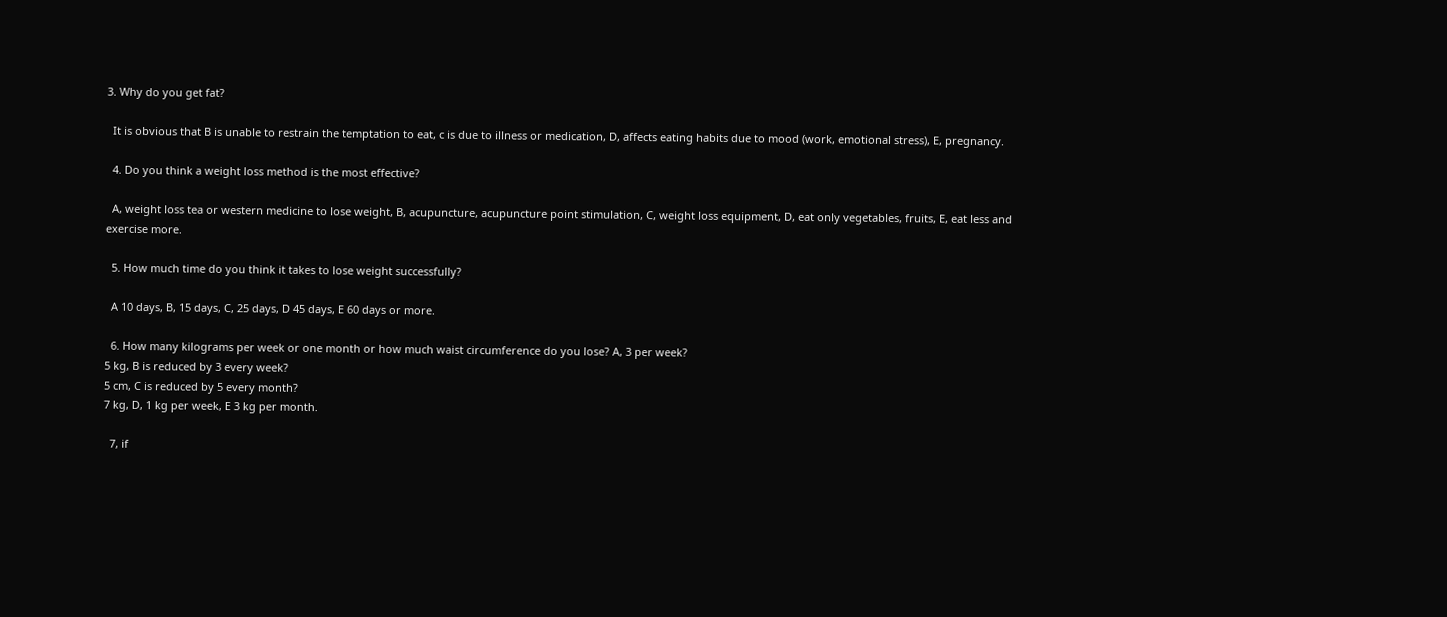3. Why do you get fat?

  It is obvious that B is unable to restrain the temptation to eat, c is due to illness or medication, D, affects eating habits due to mood (work, emotional stress), E, pregnancy.

  4. Do you think a weight loss method is the most effective?

  A, weight loss tea or western medicine to lose weight, B, acupuncture, acupuncture point stimulation, C, weight loss equipment, D, eat only vegetables, fruits, E, eat less and exercise more.

  5. How much time do you think it takes to lose weight successfully?

  A 10 days, B, 15 days, C, 25 days, D 45 days, E 60 days or more.

  6. How many kilograms per week or one month or how much waist circumference do you lose? A, 3 per week?
5 kg, B is reduced by 3 every week?
5 cm, C is reduced by 5 every month?
7 kg, D, 1 kg per week, E 3 kg per month.

  7, if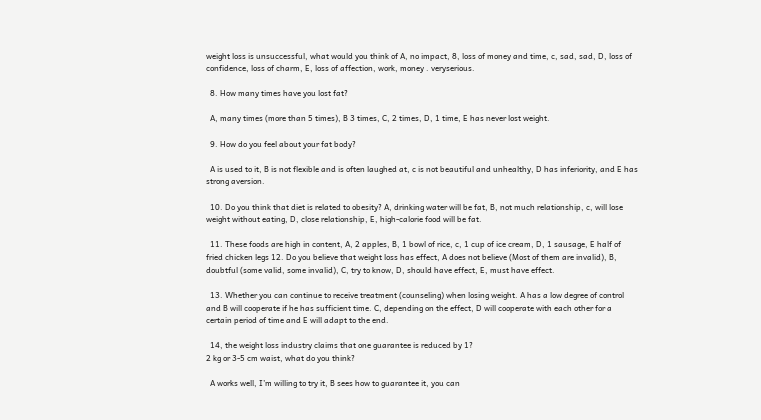weight loss is unsuccessful, what would you think of A, no impact, 8, loss of money and time, c, sad, sad, D, loss of confidence, loss of charm, E, loss of affection, work, money . veryserious.

  8. How many times have you lost fat?

  A, many times (more than 5 times), B 3 times, C, 2 times, D, 1 time, E has never lost weight.

  9. How do you feel about your fat body?

  A is used to it, B is not flexible and is often laughed at, c is not beautiful and unhealthy, D has inferiority, and E has strong aversion.

  10. Do you think that diet is related to obesity? A, drinking water will be fat, B, not much relationship, c, will lose weight without eating, D, close relationship, E, high-calorie food will be fat.

  11. These foods are high in content, A, 2 apples, B, 1 bowl of rice, c, 1 cup of ice cream, D, 1 sausage, E half of fried chicken legs 12. Do you believe that weight loss has effect, A does not believe (Most of them are invalid), B, doubtful (some valid, some invalid), C, try to know, D, should have effect, E, must have effect.

  13. Whether you can continue to receive treatment (counseling) when losing weight. A has a low degree of control and B will cooperate if he has sufficient time. C, depending on the effect, D will cooperate with each other for a certain period of time and E will adapt to the end.

  14, the weight loss industry claims that one guarantee is reduced by 1?
2 kg or 3-5 cm waist, what do you think?

  A works well, I’m willing to try it, B sees how to guarantee it, you can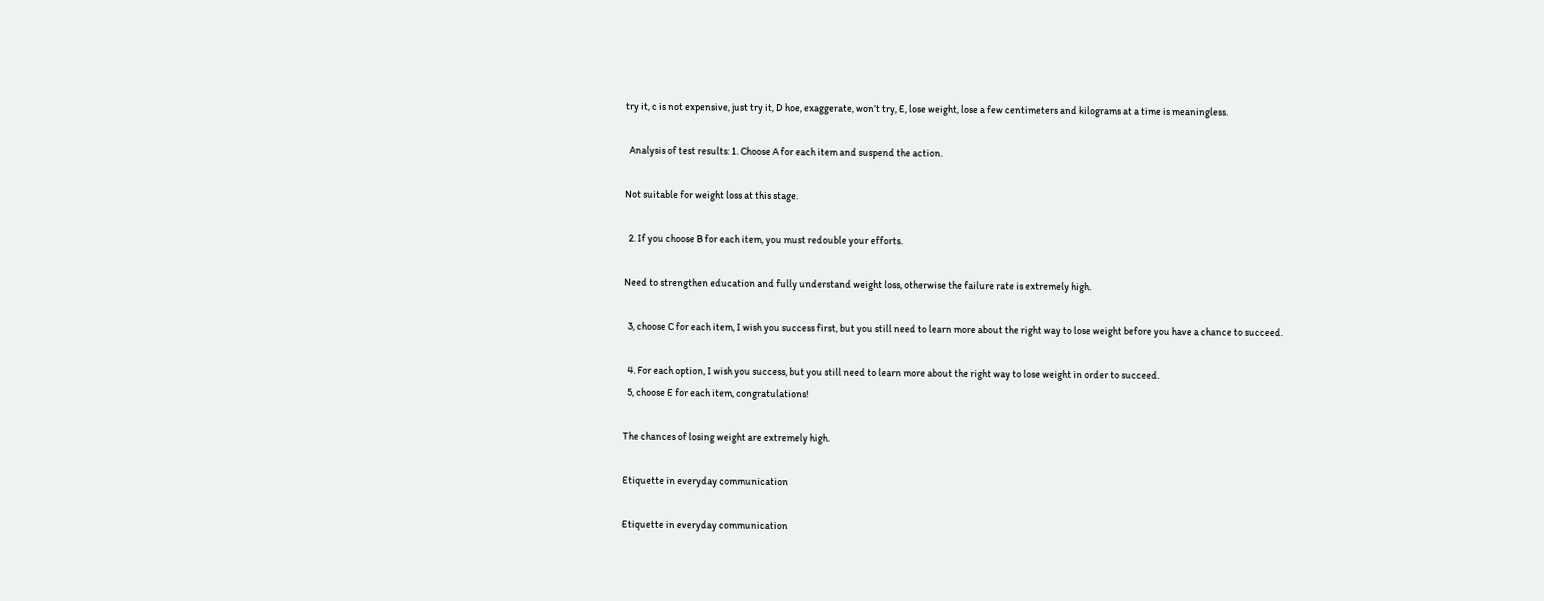try it, c is not expensive, just try it, D hoe, exaggerate, won’t try, E, lose weight, lose a few centimeters and kilograms at a time is meaningless.

  Analysis of test results: 1. Choose A for each item and suspend the action.

Not suitable for weight loss at this stage.

  2. If you choose B for each item, you must redouble your efforts.

Need to strengthen education and fully understand weight loss, otherwise the failure rate is extremely high.

  3, choose C for each item, I wish you success first, but you still need to learn more about the right way to lose weight before you have a chance to succeed.

  4. For each option, I wish you success, but you still need to learn more about the right way to lose weight in order to succeed.
  5, choose E for each item, congratulations!

The chances of losing weight are extremely high.

Etiquette in everyday communication

Etiquette in everyday communication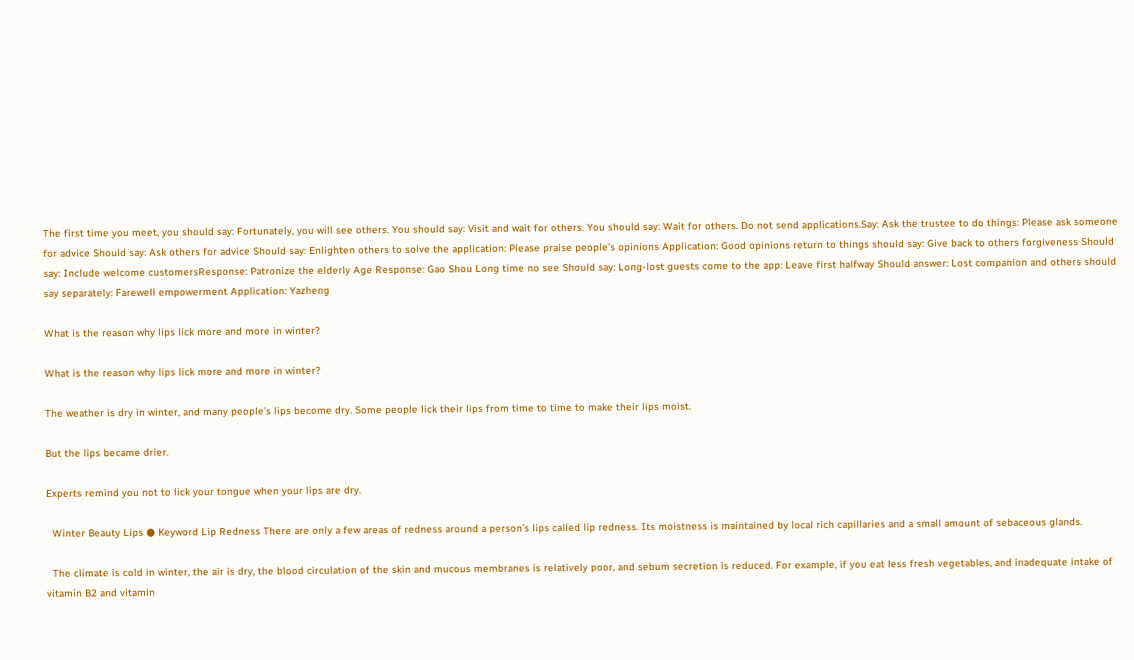The first time you meet, you should say: Fortunately, you will see others. You should say: Visit and wait for others. You should say: Wait for others. Do not send applications.Say: Ask the trustee to do things: Please ask someone for advice Should say: Ask others for advice Should say: Enlighten others to solve the application: Please praise people’s opinions Application: Good opinions return to things should say: Give back to others forgiveness Should say: Include welcome customersResponse: Patronize the elderly Age Response: Gao Shou Long time no see Should say: Long-lost guests come to the app: Leave first halfway Should answer: Lost companion and others should say separately: Farewell empowerment Application: Yazheng

What is the reason why lips lick more and more in winter?

What is the reason why lips lick more and more in winter?

The weather is dry in winter, and many people’s lips become dry. Some people lick their lips from time to time to make their lips moist.

But the lips became drier.

Experts remind you not to lick your tongue when your lips are dry.

  Winter Beauty Lips ● Keyword Lip Redness There are only a few areas of redness around a person’s lips called lip redness. Its moistness is maintained by local rich capillaries and a small amount of sebaceous glands.

  The climate is cold in winter, the air is dry, the blood circulation of the skin and mucous membranes is relatively poor, and sebum secretion is reduced. For example, if you eat less fresh vegetables, and inadequate intake of vitamin B2 and vitamin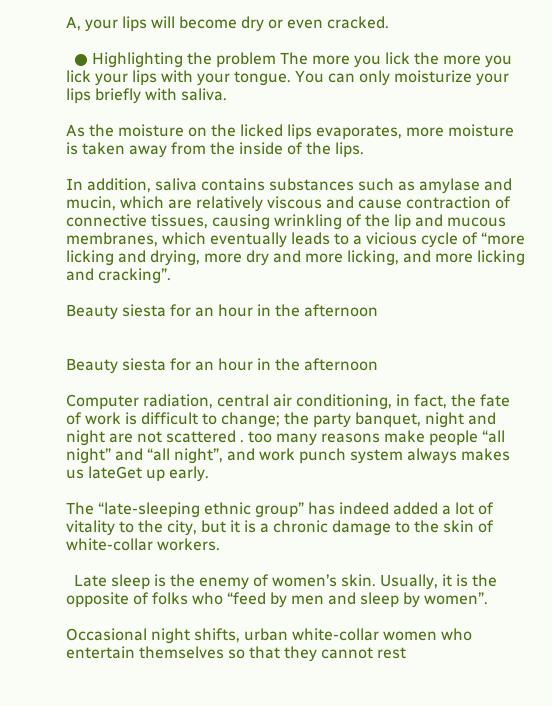A, your lips will become dry or even cracked.

  ● Highlighting the problem The more you lick the more you lick your lips with your tongue. You can only moisturize your lips briefly with saliva.

As the moisture on the licked lips evaporates, more moisture is taken away from the inside of the lips.

In addition, saliva contains substances such as amylase and mucin, which are relatively viscous and cause contraction of connective tissues, causing wrinkling of the lip and mucous membranes, which eventually leads to a vicious cycle of “more licking and drying, more dry and more licking, and more licking and cracking”.

Beauty siesta for an hour in the afternoon


Beauty siesta for an hour in the afternoon

Computer radiation, central air conditioning, in fact, the fate of work is difficult to change; the party banquet, night and night are not scattered . too many reasons make people “all night” and “all night”, and work punch system always makes us lateGet up early.

The “late-sleeping ethnic group” has indeed added a lot of vitality to the city, but it is a chronic damage to the skin of white-collar workers.

  Late sleep is the enemy of women’s skin. Usually, it is the opposite of folks who “feed by men and sleep by women”.

Occasional night shifts, urban white-collar women who entertain themselves so that they cannot rest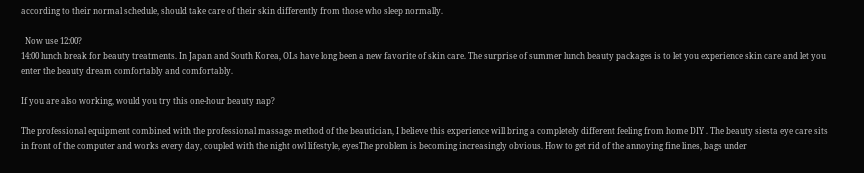according to their normal schedule, should take care of their skin differently from those who sleep normally.

  Now use 12:00?
14:00 lunch break for beauty treatments. In Japan and South Korea, OLs have long been a new favorite of skin care. The surprise of summer lunch beauty packages is to let you experience skin care and let you enter the beauty dream comfortably and comfortably.

If you are also working, would you try this one-hour beauty nap?

The professional equipment combined with the professional massage method of the beautician, I believe this experience will bring a completely different feeling from home DIY . The beauty siesta eye care sits in front of the computer and works every day, coupled with the night owl lifestyle, eyesThe problem is becoming increasingly obvious. How to get rid of the annoying fine lines, bags under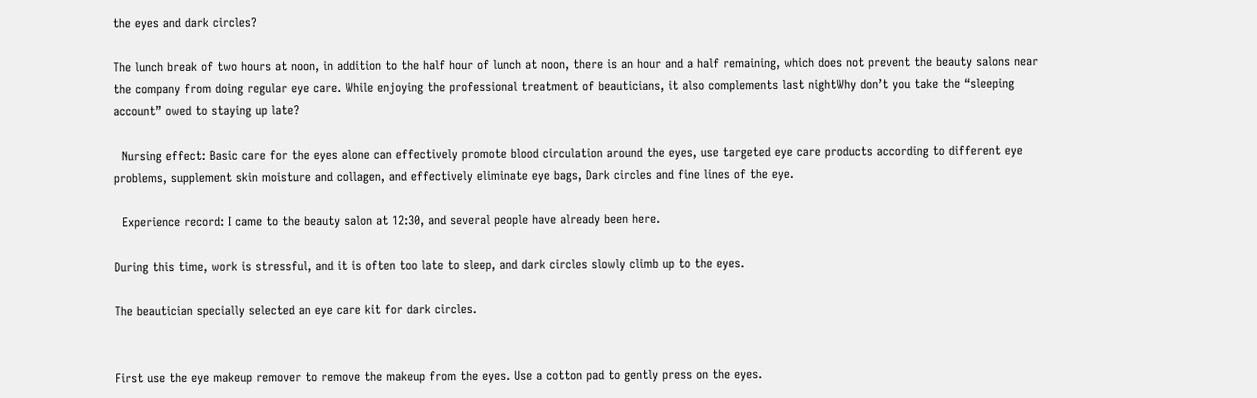the eyes and dark circles?

The lunch break of two hours at noon, in addition to the half hour of lunch at noon, there is an hour and a half remaining, which does not prevent the beauty salons near the company from doing regular eye care. While enjoying the professional treatment of beauticians, it also complements last nightWhy don’t you take the “sleeping account” owed to staying up late?

  Nursing effect: Basic care for the eyes alone can effectively promote blood circulation around the eyes, use targeted eye care products according to different eye problems, supplement skin moisture and collagen, and effectively eliminate eye bags, Dark circles and fine lines of the eye.

  Experience record: I came to the beauty salon at 12:30, and several people have already been here.

During this time, work is stressful, and it is often too late to sleep, and dark circles slowly climb up to the eyes.

The beautician specially selected an eye care kit for dark circles.


First use the eye makeup remover to remove the makeup from the eyes. Use a cotton pad to gently press on the eyes.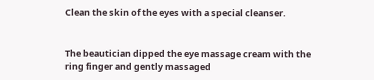Clean the skin of the eyes with a special cleanser.


The beautician dipped the eye massage cream with the ring finger and gently massaged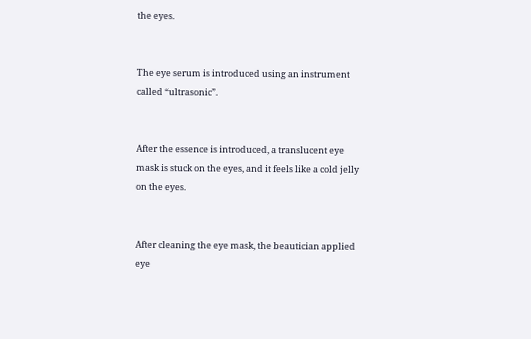the eyes.


The eye serum is introduced using an instrument called “ultrasonic”.


After the essence is introduced, a translucent eye mask is stuck on the eyes, and it feels like a cold jelly on the eyes.


After cleaning the eye mask, the beautician applied eye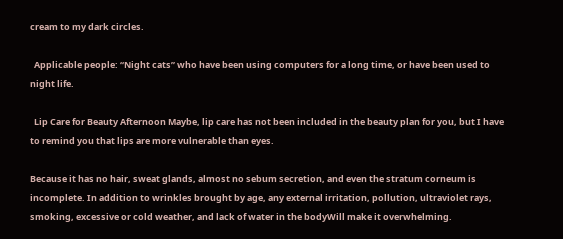cream to my dark circles.

  Applicable people: “Night cats” who have been using computers for a long time, or have been used to night life.

  Lip Care for Beauty Afternoon Maybe, lip care has not been included in the beauty plan for you, but I have to remind you that lips are more vulnerable than eyes.

Because it has no hair, sweat glands, almost no sebum secretion, and even the stratum corneum is incomplete. In addition to wrinkles brought by age, any external irritation, pollution, ultraviolet rays, smoking, excessive or cold weather, and lack of water in the bodyWill make it overwhelming.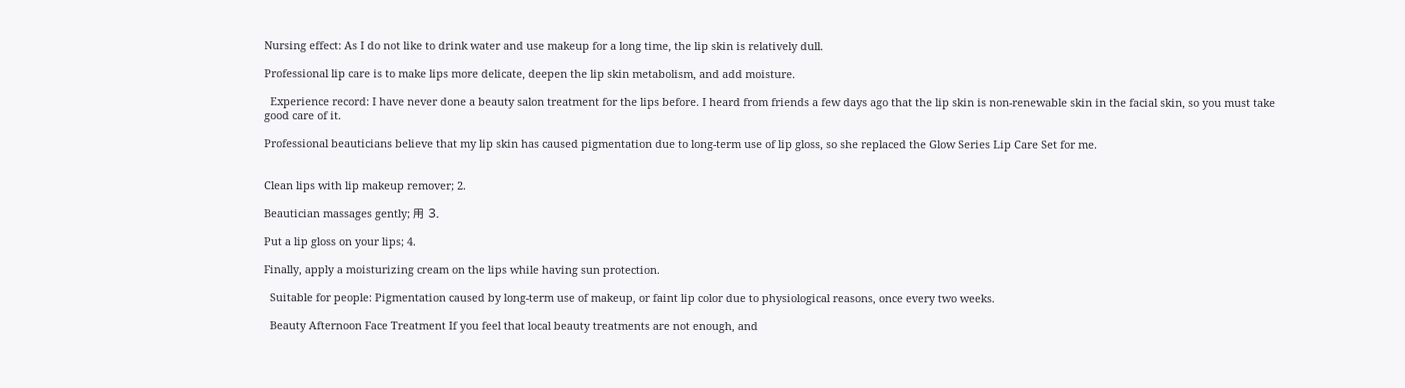Nursing effect: As I do not like to drink water and use makeup for a long time, the lip skin is relatively dull.

Professional lip care is to make lips more delicate, deepen the lip skin metabolism, and add moisture.

  Experience record: I have never done a beauty salon treatment for the lips before. I heard from friends a few days ago that the lip skin is non-renewable skin in the facial skin, so you must take good care of it.

Professional beauticians believe that my lip skin has caused pigmentation due to long-term use of lip gloss, so she replaced the Glow Series Lip Care Set for me.


Clean lips with lip makeup remover; 2.

Beautician massages gently; 用 3.

Put a lip gloss on your lips; 4.

Finally, apply a moisturizing cream on the lips while having sun protection.

  Suitable for people: Pigmentation caused by long-term use of makeup, or faint lip color due to physiological reasons, once every two weeks.

  Beauty Afternoon Face Treatment If you feel that local beauty treatments are not enough, and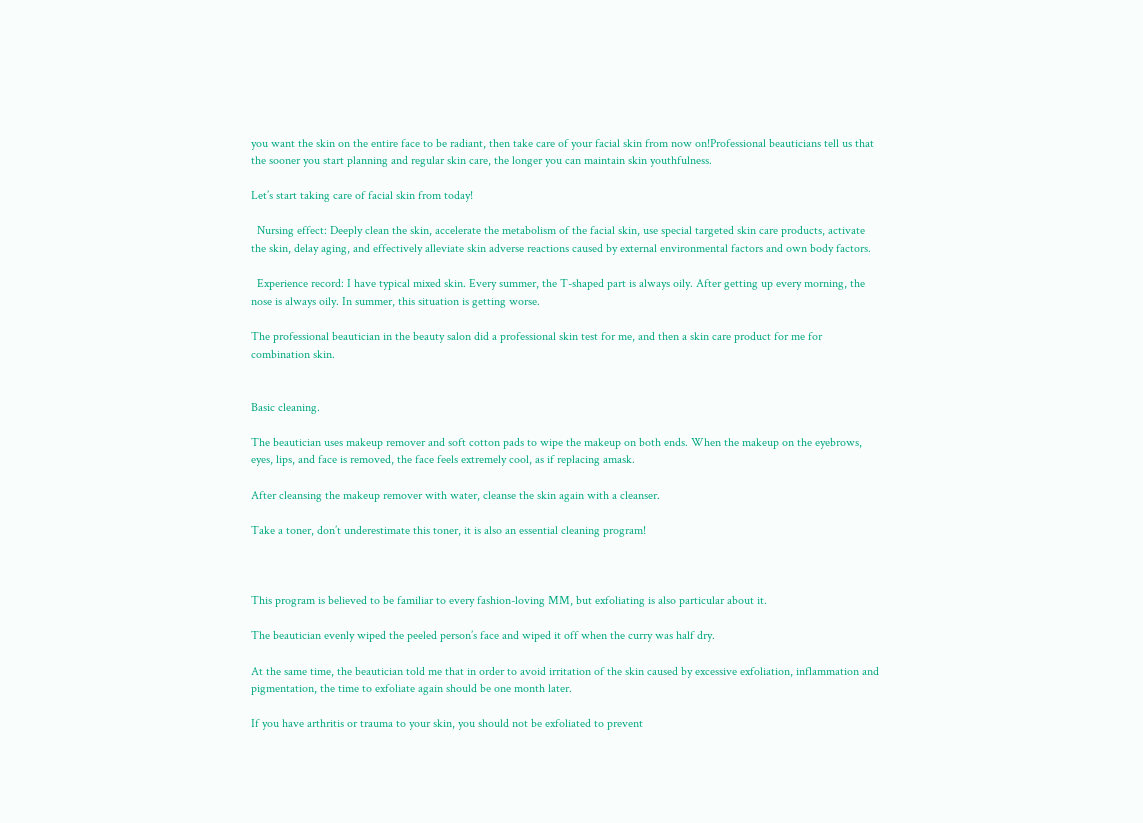you want the skin on the entire face to be radiant, then take care of your facial skin from now on!Professional beauticians tell us that the sooner you start planning and regular skin care, the longer you can maintain skin youthfulness.

Let’s start taking care of facial skin from today!

  Nursing effect: Deeply clean the skin, accelerate the metabolism of the facial skin, use special targeted skin care products, activate the skin, delay aging, and effectively alleviate skin adverse reactions caused by external environmental factors and own body factors.

  Experience record: I have typical mixed skin. Every summer, the T-shaped part is always oily. After getting up every morning, the nose is always oily. In summer, this situation is getting worse.

The professional beautician in the beauty salon did a professional skin test for me, and then a skin care product for me for combination skin.


Basic cleaning.

The beautician uses makeup remover and soft cotton pads to wipe the makeup on both ends. When the makeup on the eyebrows, eyes, lips, and face is removed, the face feels extremely cool, as if replacing amask.

After cleansing the makeup remover with water, cleanse the skin again with a cleanser.

Take a toner, don’t underestimate this toner, it is also an essential cleaning program!



This program is believed to be familiar to every fashion-loving MM, but exfoliating is also particular about it.

The beautician evenly wiped the peeled person’s face and wiped it off when the curry was half dry.

At the same time, the beautician told me that in order to avoid irritation of the skin caused by excessive exfoliation, inflammation and pigmentation, the time to exfoliate again should be one month later.

If you have arthritis or trauma to your skin, you should not be exfoliated to prevent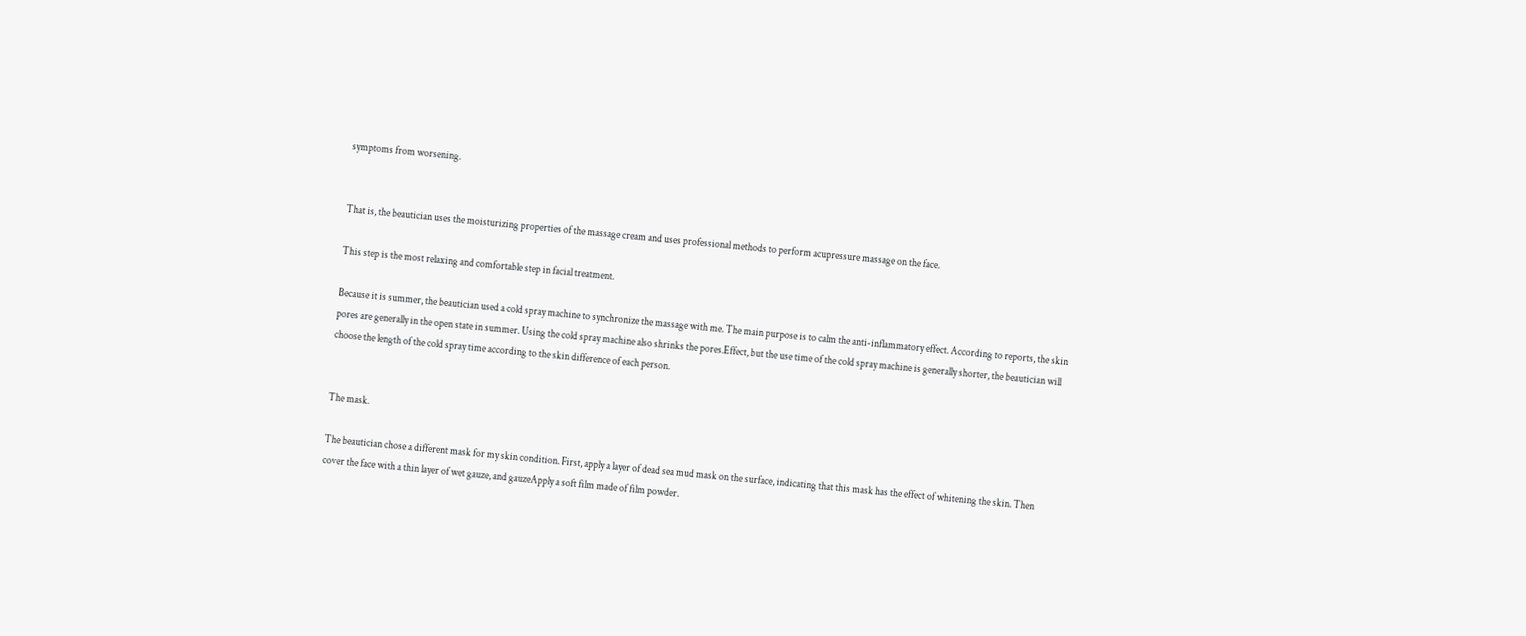symptoms from worsening.


That is, the beautician uses the moisturizing properties of the massage cream and uses professional methods to perform acupressure massage on the face.

This step is the most relaxing and comfortable step in facial treatment.

Because it is summer, the beautician used a cold spray machine to synchronize the massage with me. The main purpose is to calm the anti-inflammatory effect. According to reports, the skin pores are generally in the open state in summer. Using the cold spray machine also shrinks the pores.Effect, but the use time of the cold spray machine is generally shorter, the beautician will choose the length of the cold spray time according to the skin difference of each person.


The mask.

The beautician chose a different mask for my skin condition. First, apply a layer of dead sea mud mask on the surface, indicating that this mask has the effect of whitening the skin. Then cover the face with a thin layer of wet gauze, and gauzeApply a soft film made of film powder.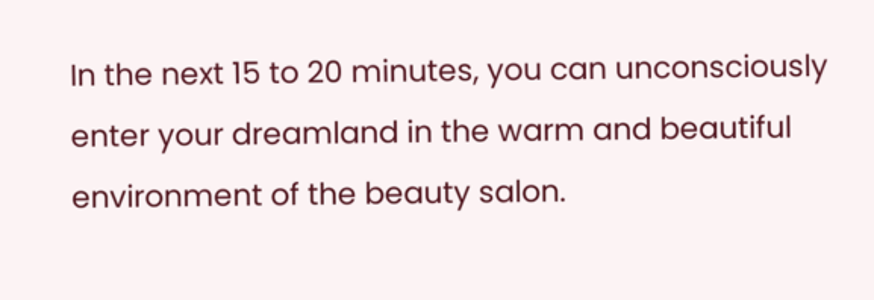In the next 15 to 20 minutes, you can unconsciously enter your dreamland in the warm and beautiful environment of the beauty salon.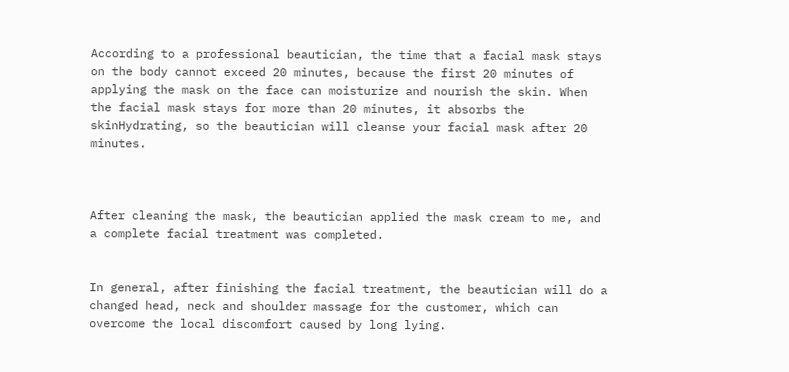According to a professional beautician, the time that a facial mask stays on the body cannot exceed 20 minutes, because the first 20 minutes of applying the mask on the face can moisturize and nourish the skin. When the facial mask stays for more than 20 minutes, it absorbs the skinHydrating, so the beautician will cleanse your facial mask after 20 minutes.



After cleaning the mask, the beautician applied the mask cream to me, and a complete facial treatment was completed.


In general, after finishing the facial treatment, the beautician will do a changed head, neck and shoulder massage for the customer, which can overcome the local discomfort caused by long lying.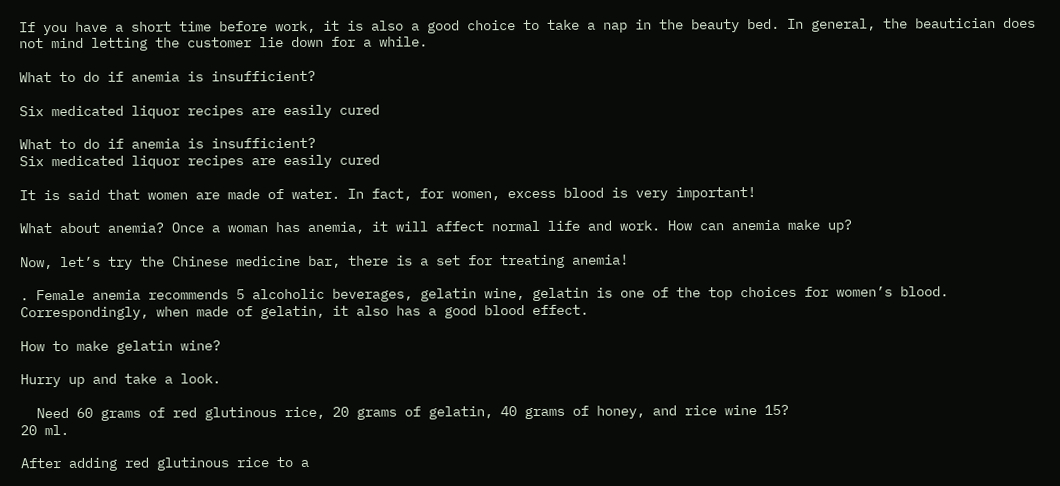If you have a short time before work, it is also a good choice to take a nap in the beauty bed. In general, the beautician does not mind letting the customer lie down for a while.

What to do if anemia is insufficient?

Six medicated liquor recipes are easily cured

What to do if anemia is insufficient?
Six medicated liquor recipes are easily cured

It is said that women are made of water. In fact, for women, excess blood is very important!

What about anemia? Once a woman has anemia, it will affect normal life and work. How can anemia make up?

Now, let’s try the Chinese medicine bar, there is a set for treating anemia!

. Female anemia recommends 5 alcoholic beverages, gelatin wine, gelatin is one of the top choices for women’s blood. Correspondingly, when made of gelatin, it also has a good blood effect.

How to make gelatin wine?

Hurry up and take a look.

  Need 60 grams of red glutinous rice, 20 grams of gelatin, 40 grams of honey, and rice wine 15?
20 ml.

After adding red glutinous rice to a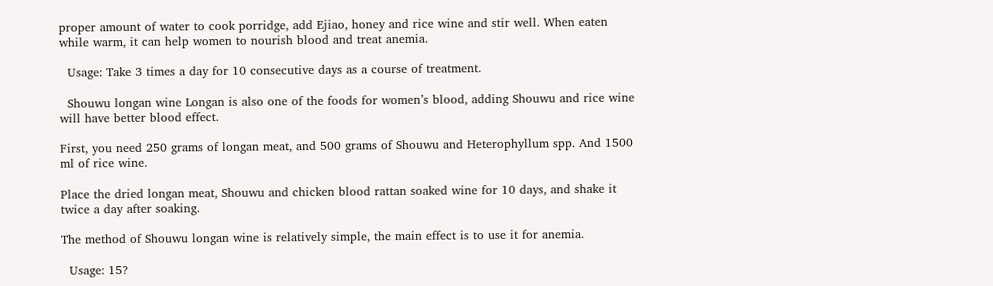proper amount of water to cook porridge, add Ejiao, honey and rice wine and stir well. When eaten while warm, it can help women to nourish blood and treat anemia.

  Usage: Take 3 times a day for 10 consecutive days as a course of treatment.

  Shouwu longan wine Longan is also one of the foods for women’s blood, adding Shouwu and rice wine will have better blood effect.

First, you need 250 grams of longan meat, and 500 grams of Shouwu and Heterophyllum spp. And 1500 ml of rice wine.

Place the dried longan meat, Shouwu and chicken blood rattan soaked wine for 10 days, and shake it twice a day after soaking.

The method of Shouwu longan wine is relatively simple, the main effect is to use it for anemia.

  Usage: 15?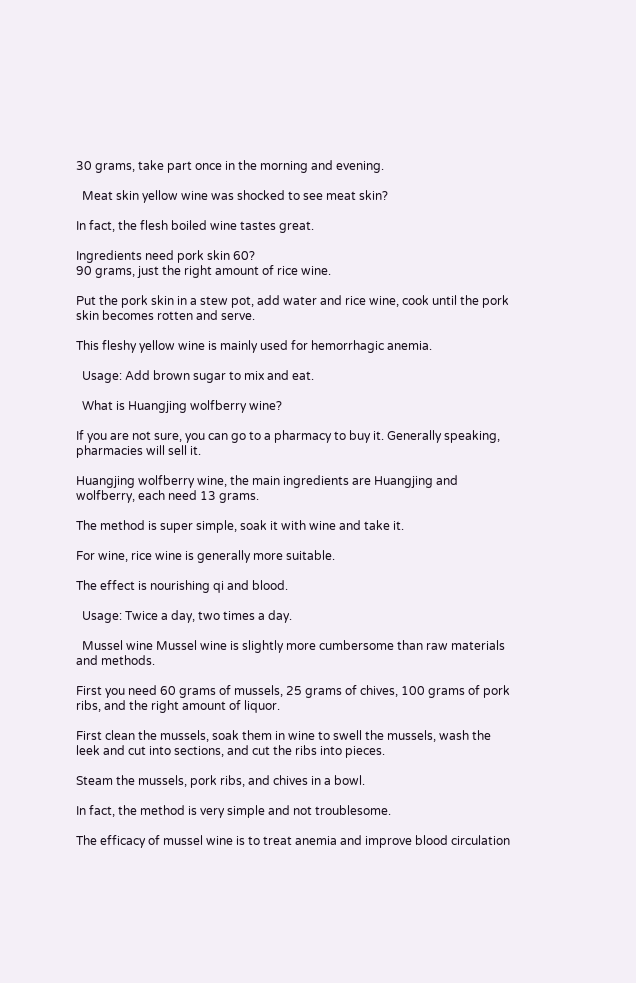30 grams, take part once in the morning and evening.

  Meat skin yellow wine was shocked to see meat skin?

In fact, the flesh boiled wine tastes great.

Ingredients need pork skin 60?
90 grams, just the right amount of rice wine.

Put the pork skin in a stew pot, add water and rice wine, cook until the pork skin becomes rotten and serve.

This fleshy yellow wine is mainly used for hemorrhagic anemia.

  Usage: Add brown sugar to mix and eat.

  What is Huangjing wolfberry wine?

If you are not sure, you can go to a pharmacy to buy it. Generally speaking, pharmacies will sell it.

Huangjing wolfberry wine, the main ingredients are Huangjing and wolfberry, each need 13 grams.

The method is super simple, soak it with wine and take it.

For wine, rice wine is generally more suitable.

The effect is nourishing qi and blood.

  Usage: Twice a day, two times a day.

  Mussel wine Mussel wine is slightly more cumbersome than raw materials and methods.

First you need 60 grams of mussels, 25 grams of chives, 100 grams of pork ribs, and the right amount of liquor.

First clean the mussels, soak them in wine to swell the mussels, wash the leek and cut into sections, and cut the ribs into pieces.

Steam the mussels, pork ribs, and chives in a bowl.

In fact, the method is very simple and not troublesome.

The efficacy of mussel wine is to treat anemia and improve blood circulation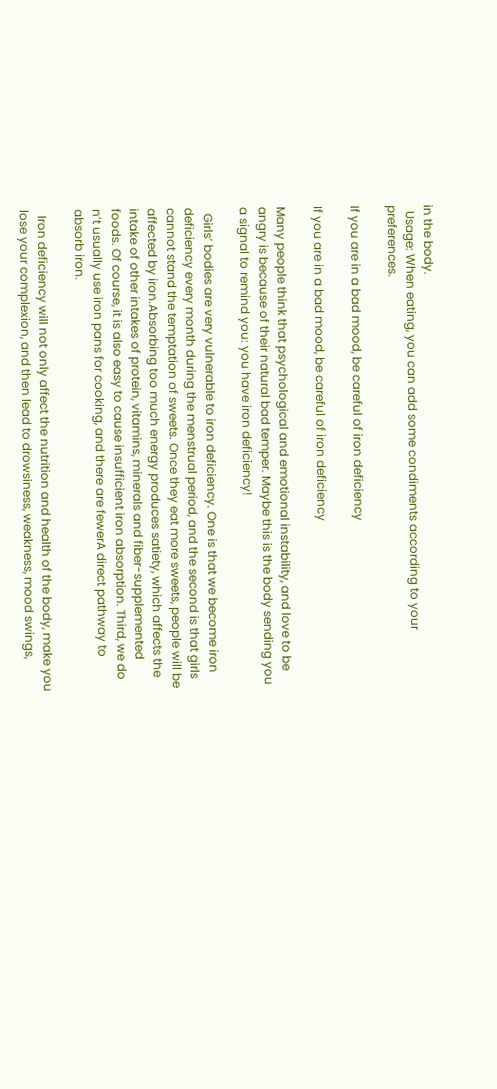in the body.
  Usage: When eating, you can add some condiments according to your preferences.

If you are in a bad mood, be careful of iron deficiency

If you are in a bad mood, be careful of iron deficiency

Many people think that psychological and emotional instability, and love to be angry is because of their natural bad temper. Maybe this is the body sending you a signal to remind you: you have iron deficiency!

  Girls’ bodies are very vulnerable to iron deficiency. One is that we become iron deficiency every month during the menstrual period, and the second is that girls cannot stand the temptation of sweets. Once they eat more sweets, people will be affected by iron.Absorbing too much energy produces satiety, which affects the intake of other intakes of protein, vitamins, minerals and fiber-supplemented foods. Of course, it is also easy to cause insufficient iron absorption. Third, we do n’t usually use iron pans for cooking, and there are fewerA direct pathway to absorb iron.

  Iron deficiency will not only affect the nutrition and health of the body, make you lose your complexion, and then lead to drowsiness, weakness, mood swings,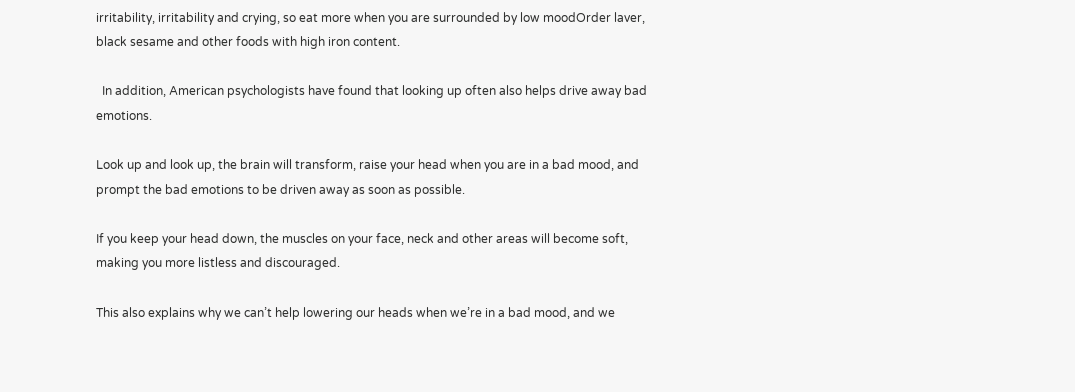irritability, irritability and crying, so eat more when you are surrounded by low moodOrder laver, black sesame and other foods with high iron content.

  In addition, American psychologists have found that looking up often also helps drive away bad emotions.

Look up and look up, the brain will transform, raise your head when you are in a bad mood, and prompt the bad emotions to be driven away as soon as possible.

If you keep your head down, the muscles on your face, neck and other areas will become soft, making you more listless and discouraged.

This also explains why we can’t help lowering our heads when we’re in a bad mood, and we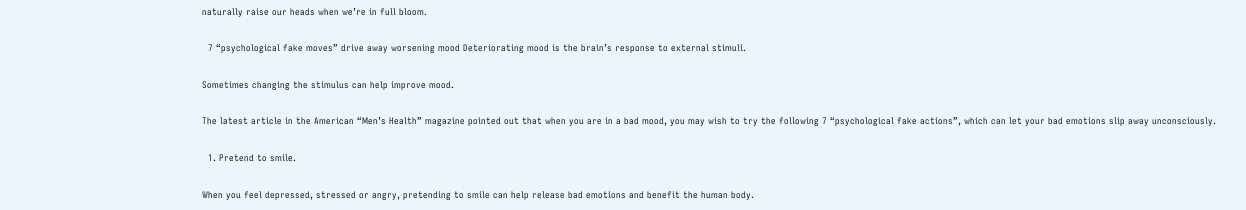naturally raise our heads when we’re in full bloom.

  7 “psychological fake moves” drive away worsening mood Deteriorating mood is the brain’s response to external stimuli.

Sometimes changing the stimulus can help improve mood.

The latest article in the American “Men’s Health” magazine pointed out that when you are in a bad mood, you may wish to try the following 7 “psychological fake actions”, which can let your bad emotions slip away unconsciously.

  1. Pretend to smile.

When you feel depressed, stressed or angry, pretending to smile can help release bad emotions and benefit the human body.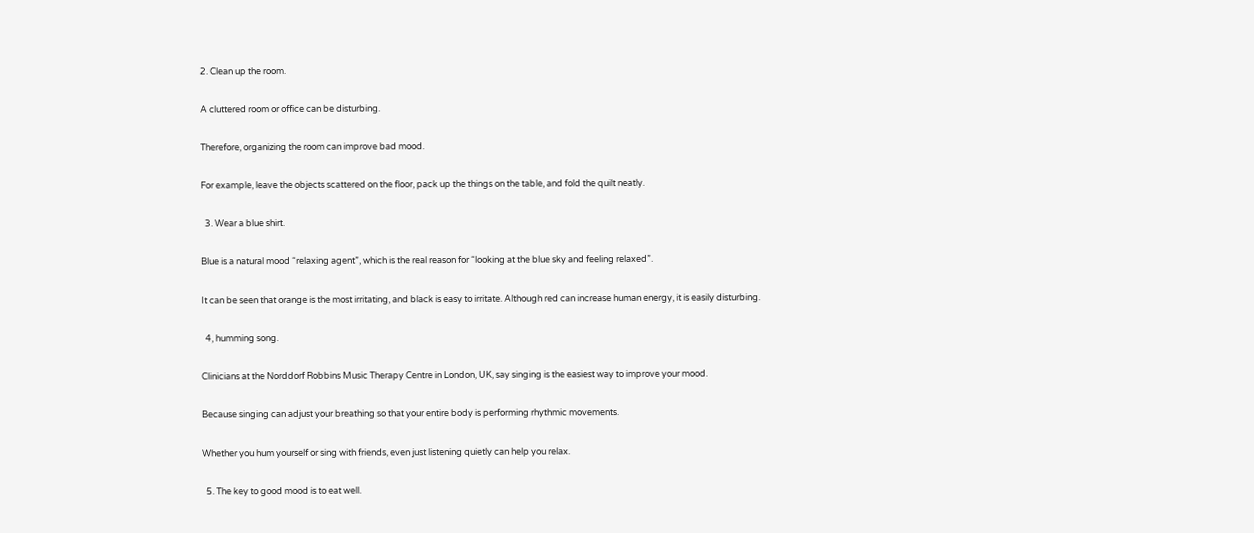2. Clean up the room.

A cluttered room or office can be disturbing.

Therefore, organizing the room can improve bad mood.

For example, leave the objects scattered on the floor, pack up the things on the table, and fold the quilt neatly.

  3. Wear a blue shirt.

Blue is a natural mood “relaxing agent”, which is the real reason for “looking at the blue sky and feeling relaxed”.

It can be seen that orange is the most irritating, and black is easy to irritate. Although red can increase human energy, it is easily disturbing.

  4, humming song.

Clinicians at the Norddorf Robbins Music Therapy Centre in London, UK, say singing is the easiest way to improve your mood.

Because singing can adjust your breathing so that your entire body is performing rhythmic movements.

Whether you hum yourself or sing with friends, even just listening quietly can help you relax.

  5. The key to good mood is to eat well.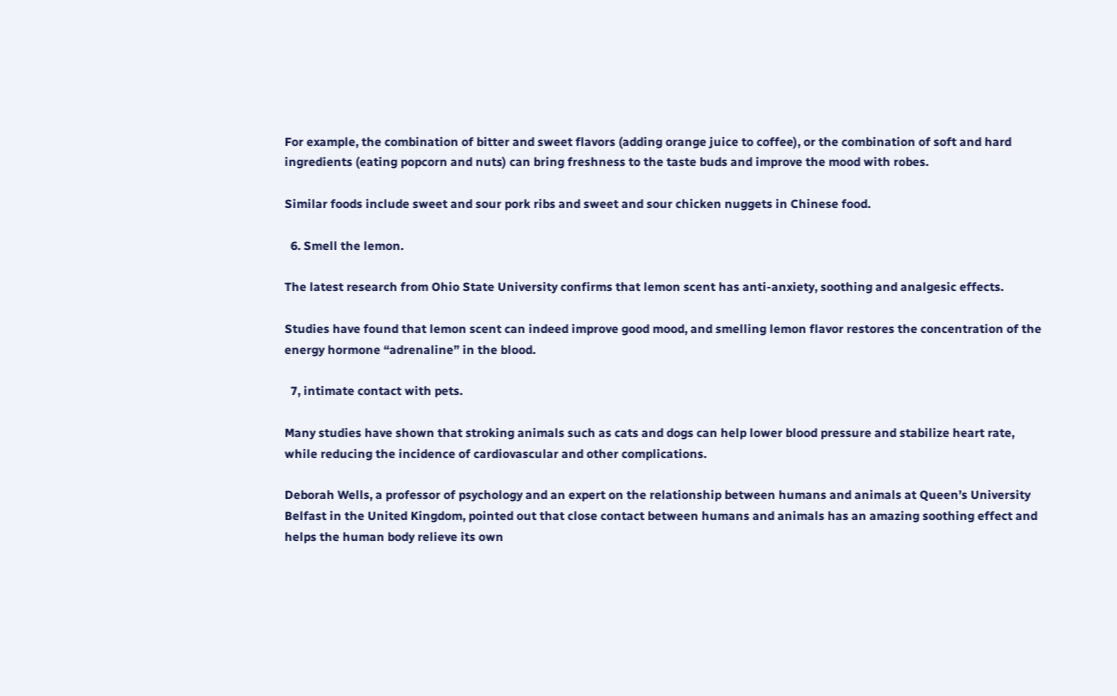For example, the combination of bitter and sweet flavors (adding orange juice to coffee), or the combination of soft and hard ingredients (eating popcorn and nuts) can bring freshness to the taste buds and improve the mood with robes.

Similar foods include sweet and sour pork ribs and sweet and sour chicken nuggets in Chinese food.

  6. Smell the lemon.

The latest research from Ohio State University confirms that lemon scent has anti-anxiety, soothing and analgesic effects.

Studies have found that lemon scent can indeed improve good mood, and smelling lemon flavor restores the concentration of the energy hormone “adrenaline” in the blood.

  7, intimate contact with pets.

Many studies have shown that stroking animals such as cats and dogs can help lower blood pressure and stabilize heart rate, while reducing the incidence of cardiovascular and other complications.

Deborah Wells, a professor of psychology and an expert on the relationship between humans and animals at Queen’s University Belfast in the United Kingdom, pointed out that close contact between humans and animals has an amazing soothing effect and helps the human body relieve its own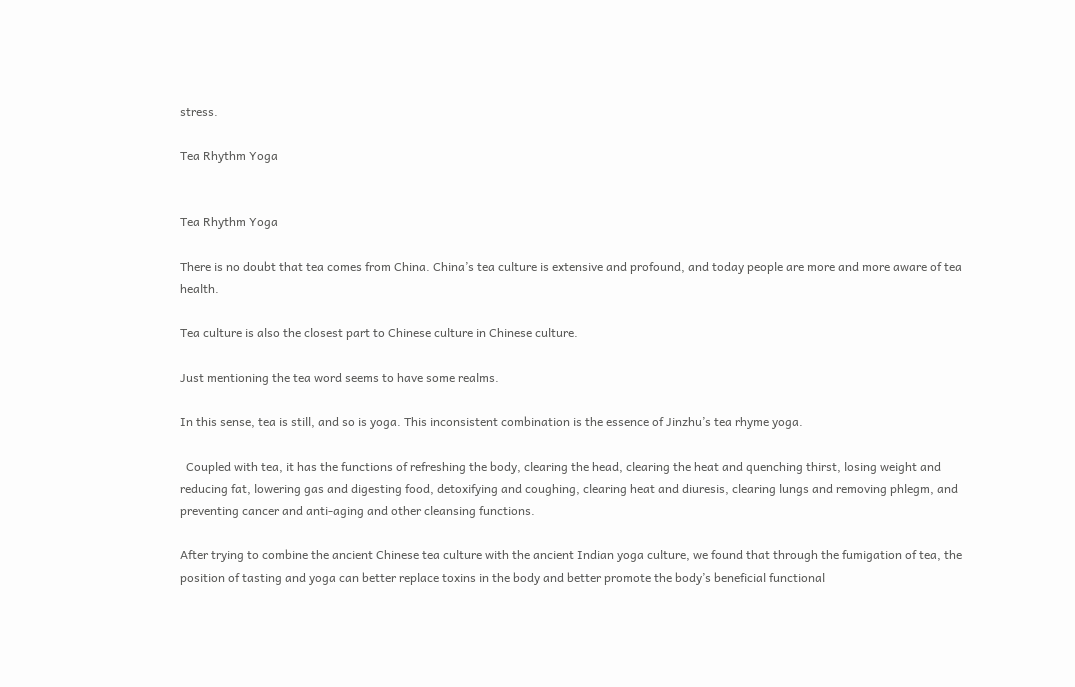stress.

Tea Rhythm Yoga


Tea Rhythm Yoga

There is no doubt that tea comes from China. China’s tea culture is extensive and profound, and today people are more and more aware of tea health.

Tea culture is also the closest part to Chinese culture in Chinese culture.

Just mentioning the tea word seems to have some realms.

In this sense, tea is still, and so is yoga. This inconsistent combination is the essence of Jinzhu’s tea rhyme yoga.

  Coupled with tea, it has the functions of refreshing the body, clearing the head, clearing the heat and quenching thirst, losing weight and reducing fat, lowering gas and digesting food, detoxifying and coughing, clearing heat and diuresis, clearing lungs and removing phlegm, and preventing cancer and anti-aging and other cleansing functions.

After trying to combine the ancient Chinese tea culture with the ancient Indian yoga culture, we found that through the fumigation of tea, the position of tasting and yoga can better replace toxins in the body and better promote the body’s beneficial functional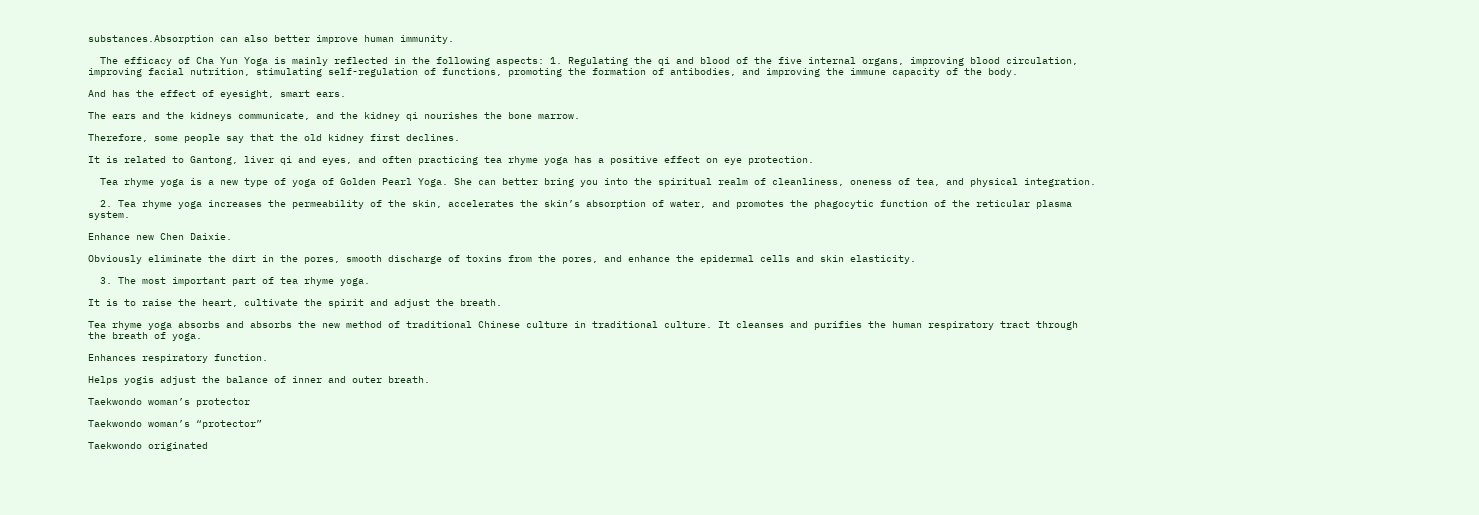substances.Absorption can also better improve human immunity.

  The efficacy of Cha Yun Yoga is mainly reflected in the following aspects: 1. Regulating the qi and blood of the five internal organs, improving blood circulation, improving facial nutrition, stimulating self-regulation of functions, promoting the formation of antibodies, and improving the immune capacity of the body.

And has the effect of eyesight, smart ears.

The ears and the kidneys communicate, and the kidney qi nourishes the bone marrow.

Therefore, some people say that the old kidney first declines.

It is related to Gantong, liver qi and eyes, and often practicing tea rhyme yoga has a positive effect on eye protection.

  Tea rhyme yoga is a new type of yoga of Golden Pearl Yoga. She can better bring you into the spiritual realm of cleanliness, oneness of tea, and physical integration.

  2. Tea rhyme yoga increases the permeability of the skin, accelerates the skin’s absorption of water, and promotes the phagocytic function of the reticular plasma system.

Enhance new Chen Daixie.

Obviously eliminate the dirt in the pores, smooth discharge of toxins from the pores, and enhance the epidermal cells and skin elasticity.

  3. The most important part of tea rhyme yoga.

It is to raise the heart, cultivate the spirit and adjust the breath.

Tea rhyme yoga absorbs and absorbs the new method of traditional Chinese culture in traditional culture. It cleanses and purifies the human respiratory tract through the breath of yoga.

Enhances respiratory function.

Helps yogis adjust the balance of inner and outer breath.

Taekwondo woman’s protector

Taekwondo woman’s “protector”

Taekwondo originated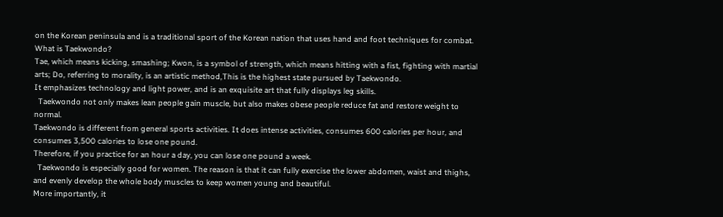on the Korean peninsula and is a traditional sport of the Korean nation that uses hand and foot techniques for combat.
What is Taekwondo?
Tae, which means kicking, smashing; Kwon, is a symbol of strength, which means hitting with a fist, fighting with martial arts; Do, referring to morality, is an artistic method,This is the highest state pursued by Taekwondo.
It emphasizes technology and light power, and is an exquisite art that fully displays leg skills.
  Taekwondo not only makes lean people gain muscle, but also makes obese people reduce fat and restore weight to normal.
Taekwondo is different from general sports activities. It does intense activities, consumes 600 calories per hour, and consumes 3,500 calories to lose one pound.
Therefore, if you practice for an hour a day, you can lose one pound a week.
  Taekwondo is especially good for women. The reason is that it can fully exercise the lower abdomen, waist and thighs, and evenly develop the whole body muscles to keep women young and beautiful.
More importantly, it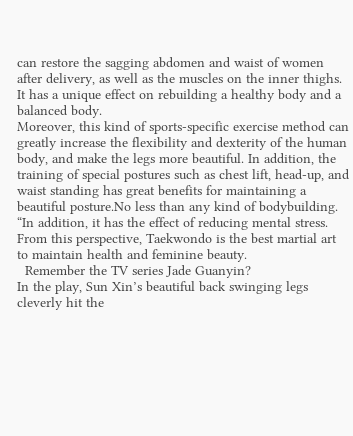can restore the sagging abdomen and waist of women after delivery, as well as the muscles on the inner thighs. It has a unique effect on rebuilding a healthy body and a balanced body.
Moreover, this kind of sports-specific exercise method can greatly increase the flexibility and dexterity of the human body, and make the legs more beautiful. In addition, the training of special postures such as chest lift, head-up, and waist standing has great benefits for maintaining a beautiful posture.No less than any kind of bodybuilding.
“In addition, it has the effect of reducing mental stress.
From this perspective, Taekwondo is the best martial art to maintain health and feminine beauty.
  Remember the TV series Jade Guanyin?
In the play, Sun Xin’s beautiful back swinging legs cleverly hit the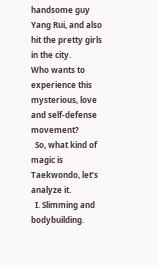handsome guy Yang Rui, and also hit the pretty girls in the city.
Who wants to experience this mysterious, love and self-defense movement?
  So, what kind of magic is Taekwondo, let’s analyze it.
  I. Slimming and bodybuilding.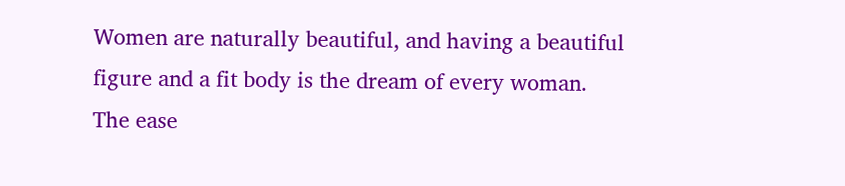Women are naturally beautiful, and having a beautiful figure and a fit body is the dream of every woman.
The ease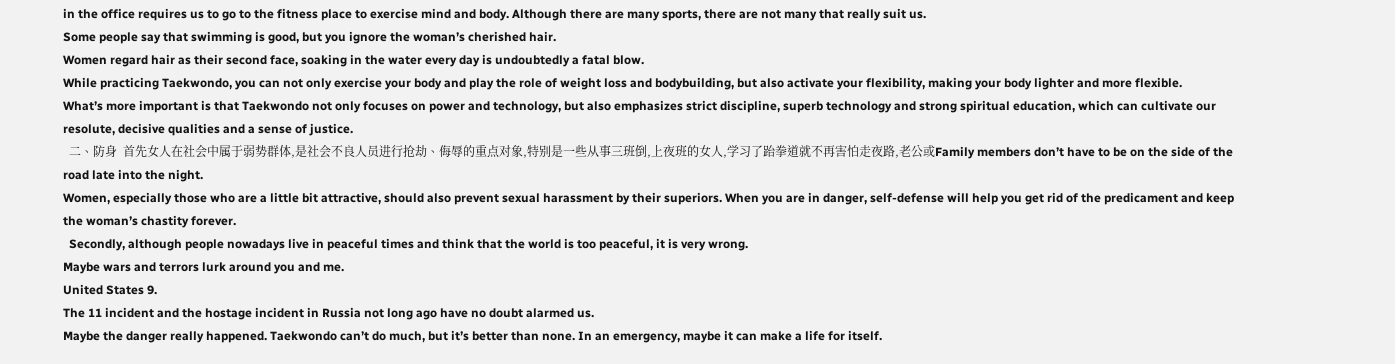in the office requires us to go to the fitness place to exercise mind and body. Although there are many sports, there are not many that really suit us.
Some people say that swimming is good, but you ignore the woman’s cherished hair.
Women regard hair as their second face, soaking in the water every day is undoubtedly a fatal blow.
While practicing Taekwondo, you can not only exercise your body and play the role of weight loss and bodybuilding, but also activate your flexibility, making your body lighter and more flexible.
What’s more important is that Taekwondo not only focuses on power and technology, but also emphasizes strict discipline, superb technology and strong spiritual education, which can cultivate our resolute, decisive qualities and a sense of justice.
  二、防身  首先女人在社会中属于弱势群体,是社会不良人员进行抢劫、侮辱的重点对象,特别是一些从事三班倒,上夜班的女人,学习了跆拳道就不再害怕走夜路,老公或Family members don’t have to be on the side of the road late into the night.
Women, especially those who are a little bit attractive, should also prevent sexual harassment by their superiors. When you are in danger, self-defense will help you get rid of the predicament and keep the woman’s chastity forever.
  Secondly, although people nowadays live in peaceful times and think that the world is too peaceful, it is very wrong.
Maybe wars and terrors lurk around you and me.
United States 9.
The 11 incident and the hostage incident in Russia not long ago have no doubt alarmed us.
Maybe the danger really happened. Taekwondo can’t do much, but it’s better than none. In an emergency, maybe it can make a life for itself.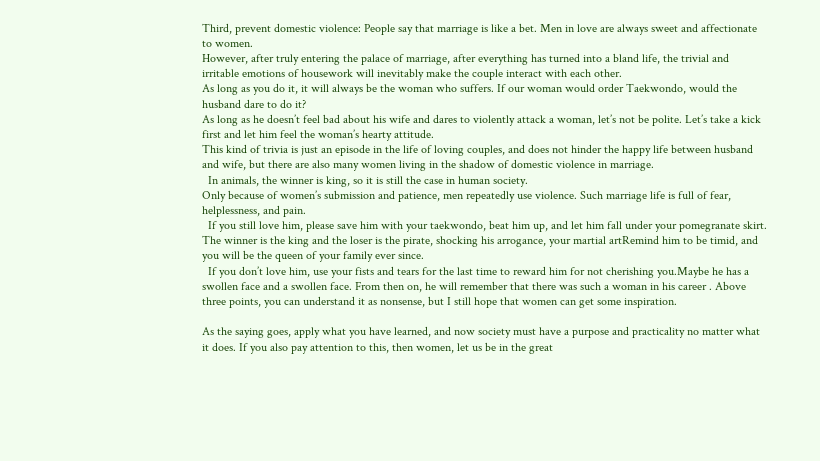Third, prevent domestic violence: People say that marriage is like a bet. Men in love are always sweet and affectionate to women.
However, after truly entering the palace of marriage, after everything has turned into a bland life, the trivial and irritable emotions of housework will inevitably make the couple interact with each other.
As long as you do it, it will always be the woman who suffers. If our woman would order Taekwondo, would the husband dare to do it?
As long as he doesn’t feel bad about his wife and dares to violently attack a woman, let’s not be polite. Let’s take a kick first and let him feel the woman’s hearty attitude.
This kind of trivia is just an episode in the life of loving couples, and does not hinder the happy life between husband and wife, but there are also many women living in the shadow of domestic violence in marriage.
  In animals, the winner is king, so it is still the case in human society.
Only because of women’s submission and patience, men repeatedly use violence. Such marriage life is full of fear, helplessness, and pain.
  If you still love him, please save him with your taekwondo, beat him up, and let him fall under your pomegranate skirt. The winner is the king and the loser is the pirate, shocking his arrogance, your martial artRemind him to be timid, and you will be the queen of your family ever since.
  If you don’t love him, use your fists and tears for the last time to reward him for not cherishing you.Maybe he has a swollen face and a swollen face. From then on, he will remember that there was such a woman in his career . Above three points, you can understand it as nonsense, but I still hope that women can get some inspiration.

As the saying goes, apply what you have learned, and now society must have a purpose and practicality no matter what it does. If you also pay attention to this, then women, let us be in the great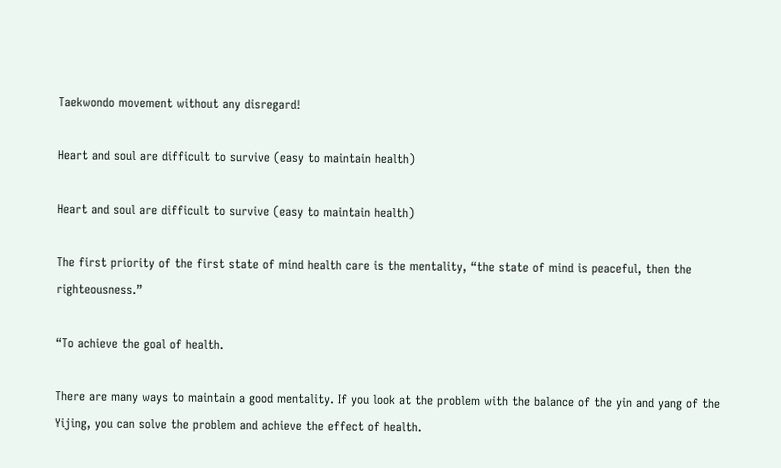Taekwondo movement without any disregard!

Heart and soul are difficult to survive (easy to maintain health)

Heart and soul are difficult to survive (easy to maintain health)

The first priority of the first state of mind health care is the mentality, “the state of mind is peaceful, then the righteousness.”

“To achieve the goal of health.

There are many ways to maintain a good mentality. If you look at the problem with the balance of the yin and yang of the Yijing, you can solve the problem and achieve the effect of health.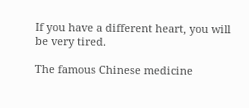If you have a different heart, you will be very tired.

The famous Chinese medicine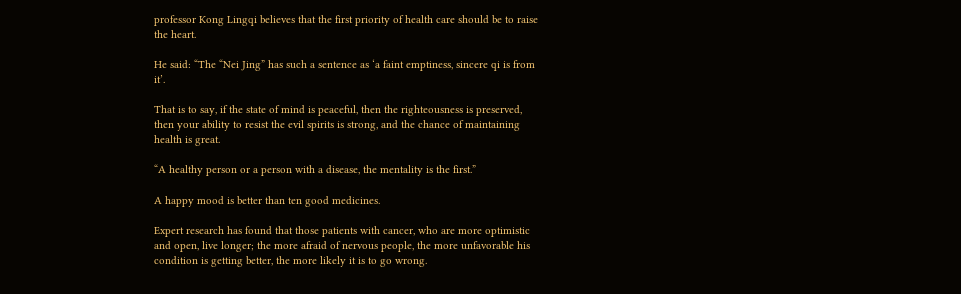professor Kong Lingqi believes that the first priority of health care should be to raise the heart.

He said: “The “Nei Jing” has such a sentence as ‘a faint emptiness, sincere qi is from it’.

That is to say, if the state of mind is peaceful, then the righteousness is preserved, then your ability to resist the evil spirits is strong, and the chance of maintaining health is great.

“A healthy person or a person with a disease, the mentality is the first.”

A happy mood is better than ten good medicines.

Expert research has found that those patients with cancer, who are more optimistic and open, live longer; the more afraid of nervous people, the more unfavorable his condition is getting better, the more likely it is to go wrong.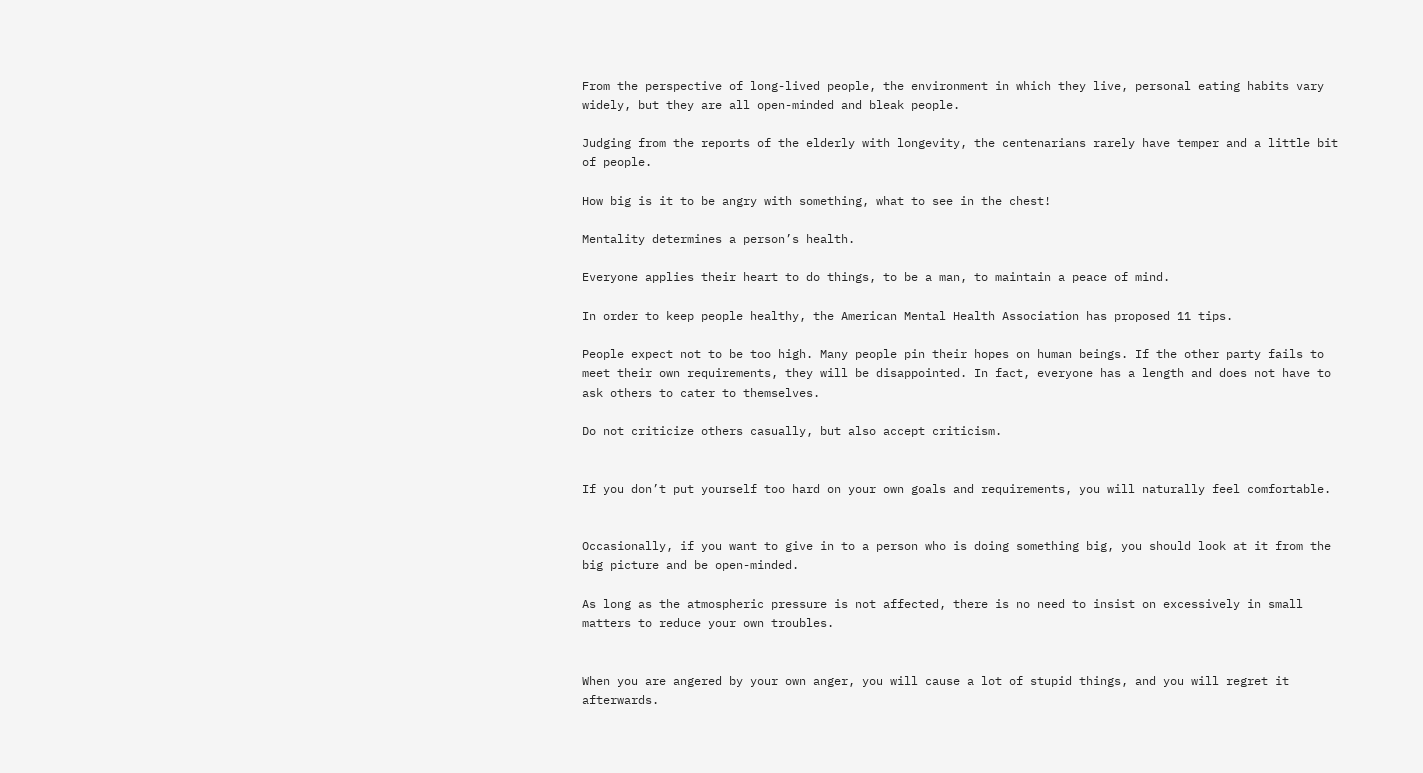From the perspective of long-lived people, the environment in which they live, personal eating habits vary widely, but they are all open-minded and bleak people.

Judging from the reports of the elderly with longevity, the centenarians rarely have temper and a little bit of people.

How big is it to be angry with something, what to see in the chest!

Mentality determines a person’s health.

Everyone applies their heart to do things, to be a man, to maintain a peace of mind.

In order to keep people healthy, the American Mental Health Association has proposed 11 tips.

People expect not to be too high. Many people pin their hopes on human beings. If the other party fails to meet their own requirements, they will be disappointed. In fact, everyone has a length and does not have to ask others to cater to themselves.

Do not criticize others casually, but also accept criticism.


If you don’t put yourself too hard on your own goals and requirements, you will naturally feel comfortable.


Occasionally, if you want to give in to a person who is doing something big, you should look at it from the big picture and be open-minded.

As long as the atmospheric pressure is not affected, there is no need to insist on excessively in small matters to reduce your own troubles.


When you are angered by your own anger, you will cause a lot of stupid things, and you will regret it afterwards.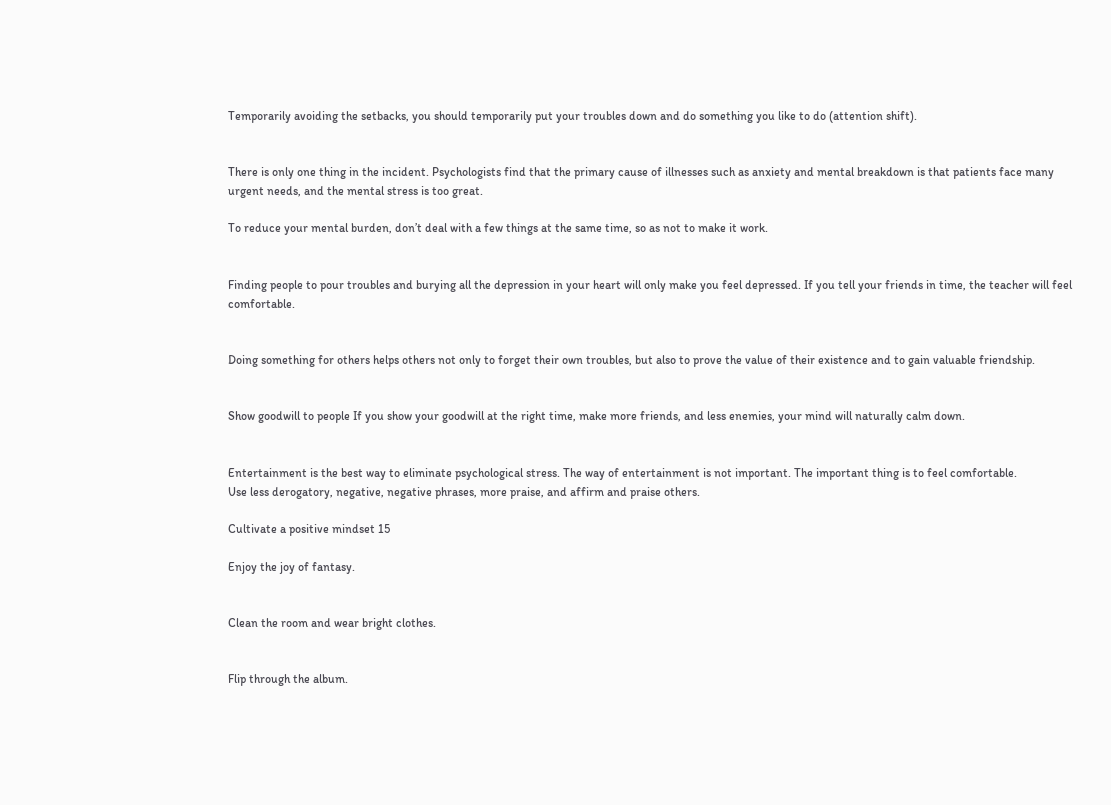Temporarily avoiding the setbacks, you should temporarily put your troubles down and do something you like to do (attention shift).


There is only one thing in the incident. Psychologists find that the primary cause of illnesses such as anxiety and mental breakdown is that patients face many urgent needs, and the mental stress is too great.

To reduce your mental burden, don’t deal with a few things at the same time, so as not to make it work.


Finding people to pour troubles and burying all the depression in your heart will only make you feel depressed. If you tell your friends in time, the teacher will feel comfortable.


Doing something for others helps others not only to forget their own troubles, but also to prove the value of their existence and to gain valuable friendship.


Show goodwill to people If you show your goodwill at the right time, make more friends, and less enemies, your mind will naturally calm down.


Entertainment is the best way to eliminate psychological stress. The way of entertainment is not important. The important thing is to feel comfortable.
Use less derogatory, negative, negative phrases, more praise, and affirm and praise others.

Cultivate a positive mindset 15

Enjoy the joy of fantasy.


Clean the room and wear bright clothes.


Flip through the album.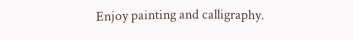Enjoy painting and calligraphy.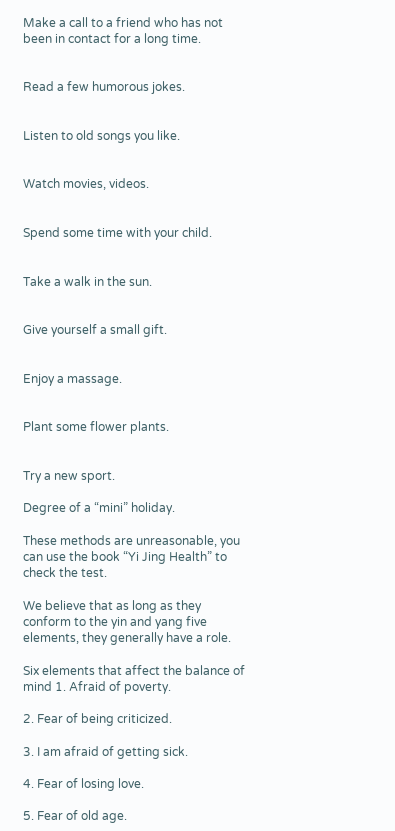Make a call to a friend who has not been in contact for a long time.


Read a few humorous jokes.


Listen to old songs you like.


Watch movies, videos.


Spend some time with your child.


Take a walk in the sun.


Give yourself a small gift.


Enjoy a massage.


Plant some flower plants.


Try a new sport.

Degree of a “mini” holiday.

These methods are unreasonable, you can use the book “Yi Jing Health” to check the test.

We believe that as long as they conform to the yin and yang five elements, they generally have a role.

Six elements that affect the balance of mind 1. Afraid of poverty.

2. Fear of being criticized.

3. I am afraid of getting sick.

4. Fear of losing love.

5. Fear of old age.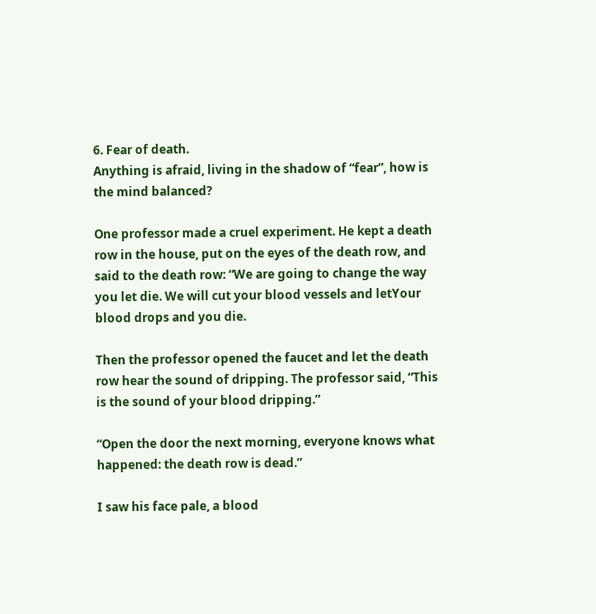6. Fear of death.
Anything is afraid, living in the shadow of “fear”, how is the mind balanced?

One professor made a cruel experiment. He kept a death row in the house, put on the eyes of the death row, and said to the death row: “We are going to change the way you let die. We will cut your blood vessels and letYour blood drops and you die.

Then the professor opened the faucet and let the death row hear the sound of dripping. The professor said, “This is the sound of your blood dripping.”

“Open the door the next morning, everyone knows what happened: the death row is dead.”

I saw his face pale, a blood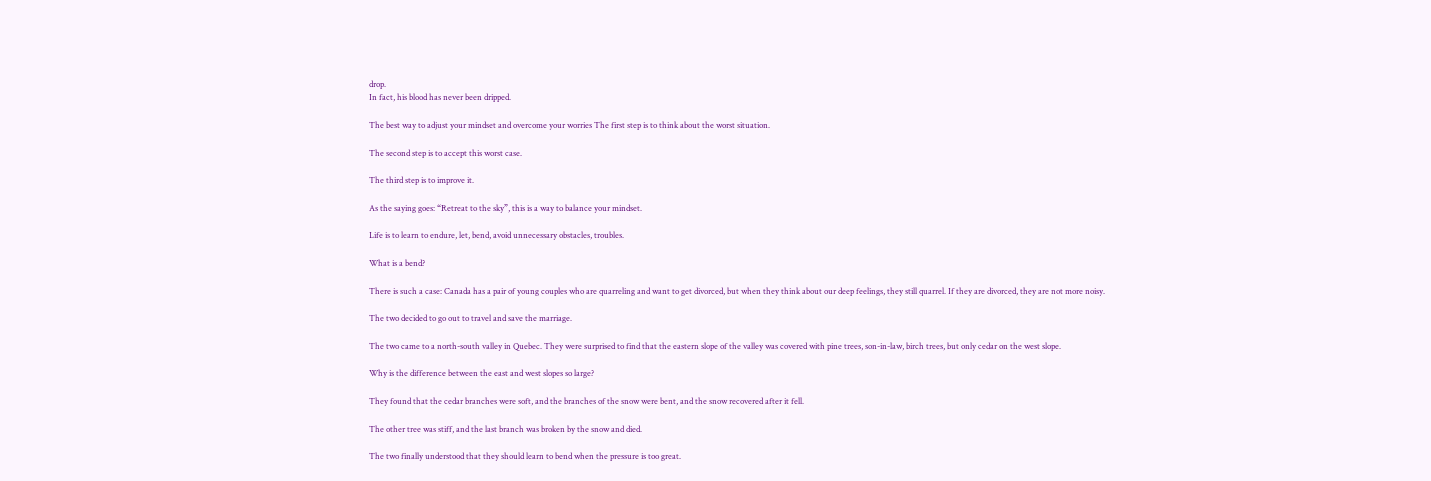drop.
In fact, his blood has never been dripped.

The best way to adjust your mindset and overcome your worries The first step is to think about the worst situation.

The second step is to accept this worst case.

The third step is to improve it.

As the saying goes: “Retreat to the sky”, this is a way to balance your mindset.

Life is to learn to endure, let, bend, avoid unnecessary obstacles, troubles.

What is a bend?

There is such a case: Canada has a pair of young couples who are quarreling and want to get divorced, but when they think about our deep feelings, they still quarrel. If they are divorced, they are not more noisy.

The two decided to go out to travel and save the marriage.

The two came to a north-south valley in Quebec. They were surprised to find that the eastern slope of the valley was covered with pine trees, son-in-law, birch trees, but only cedar on the west slope.

Why is the difference between the east and west slopes so large?

They found that the cedar branches were soft, and the branches of the snow were bent, and the snow recovered after it fell.

The other tree was stiff, and the last branch was broken by the snow and died.

The two finally understood that they should learn to bend when the pressure is too great.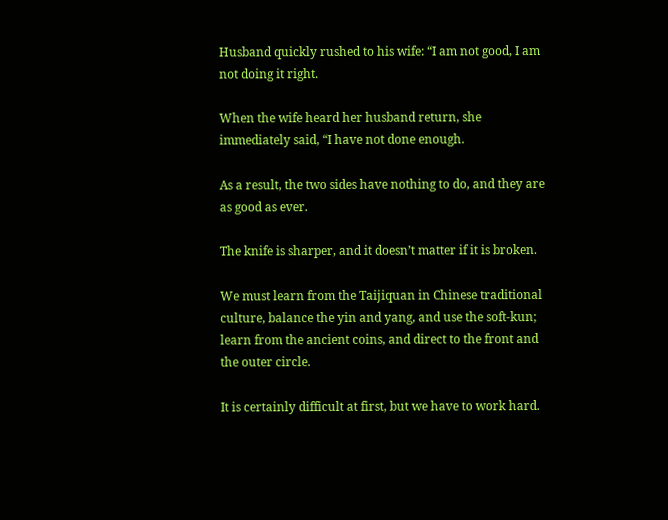Husband quickly rushed to his wife: “I am not good, I am not doing it right.

When the wife heard her husband return, she immediately said, “I have not done enough.

As a result, the two sides have nothing to do, and they are as good as ever.

The knife is sharper, and it doesn’t matter if it is broken.

We must learn from the Taijiquan in Chinese traditional culture, balance the yin and yang, and use the soft-kun; learn from the ancient coins, and direct to the front and the outer circle.

It is certainly difficult at first, but we have to work hard.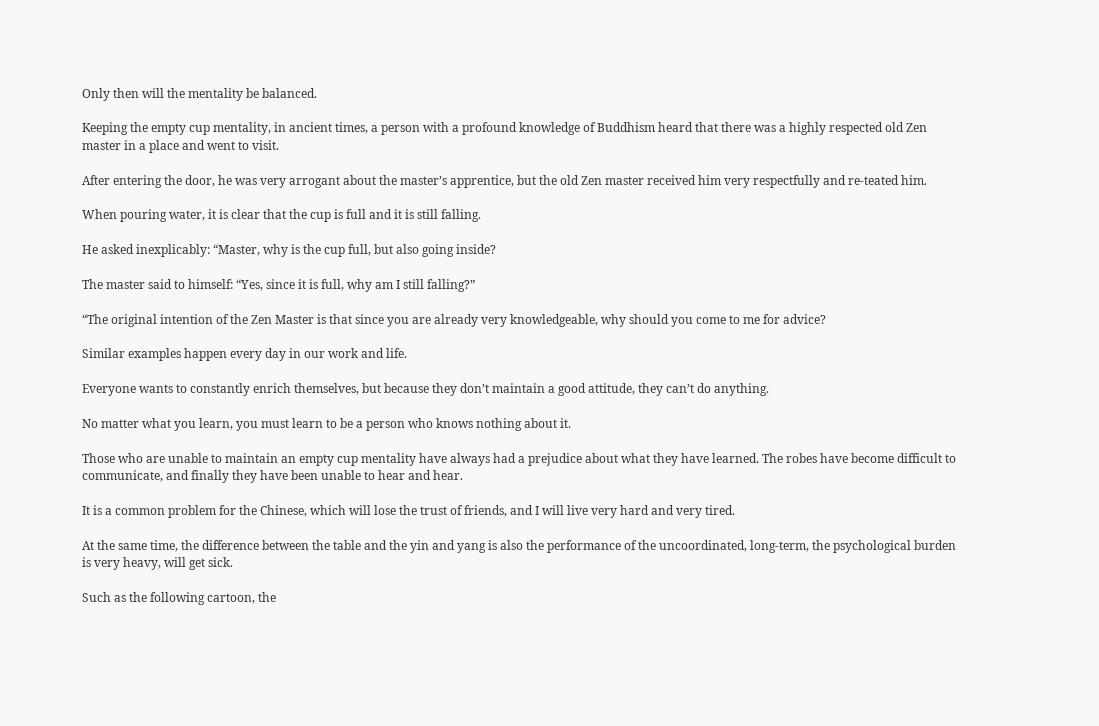Only then will the mentality be balanced.

Keeping the empty cup mentality, in ancient times, a person with a profound knowledge of Buddhism heard that there was a highly respected old Zen master in a place and went to visit.

After entering the door, he was very arrogant about the master’s apprentice, but the old Zen master received him very respectfully and re-teated him.

When pouring water, it is clear that the cup is full and it is still falling.

He asked inexplicably: “Master, why is the cup full, but also going inside?

The master said to himself: “Yes, since it is full, why am I still falling?”

“The original intention of the Zen Master is that since you are already very knowledgeable, why should you come to me for advice?

Similar examples happen every day in our work and life.

Everyone wants to constantly enrich themselves, but because they don’t maintain a good attitude, they can’t do anything.

No matter what you learn, you must learn to be a person who knows nothing about it.

Those who are unable to maintain an empty cup mentality have always had a prejudice about what they have learned. The robes have become difficult to communicate, and finally they have been unable to hear and hear.

It is a common problem for the Chinese, which will lose the trust of friends, and I will live very hard and very tired.

At the same time, the difference between the table and the yin and yang is also the performance of the uncoordinated, long-term, the psychological burden is very heavy, will get sick.

Such as the following cartoon, the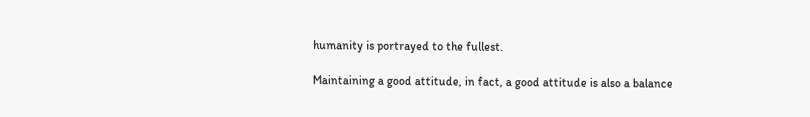humanity is portrayed to the fullest.

Maintaining a good attitude, in fact, a good attitude is also a balance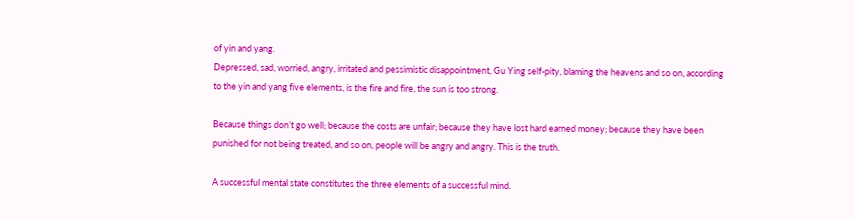of yin and yang.
Depressed, sad, worried, angry, irritated and pessimistic disappointment, Gu Ying self-pity, blaming the heavens and so on, according to the yin and yang five elements, is the fire and fire, the sun is too strong.

Because things don’t go well; because the costs are unfair; because they have lost hard earned money; because they have been punished for not being treated, and so on, people will be angry and angry. This is the truth.

A successful mental state constitutes the three elements of a successful mind.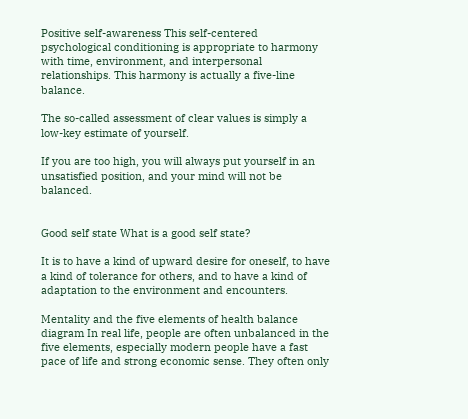Positive self-awareness This self-centered psychological conditioning is appropriate to harmony with time, environment, and interpersonal relationships. This harmony is actually a five-line balance.

The so-called assessment of clear values is simply a low-key estimate of yourself.

If you are too high, you will always put yourself in an unsatisfied position, and your mind will not be balanced.


Good self state What is a good self state?

It is to have a kind of upward desire for oneself, to have a kind of tolerance for others, and to have a kind of adaptation to the environment and encounters.

Mentality and the five elements of health balance diagram In real life, people are often unbalanced in the five elements, especially modern people have a fast pace of life and strong economic sense. They often only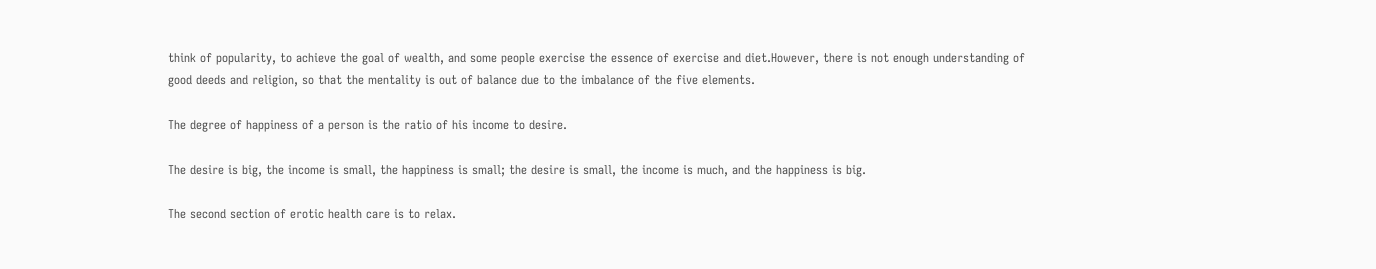think of popularity, to achieve the goal of wealth, and some people exercise the essence of exercise and diet.However, there is not enough understanding of good deeds and religion, so that the mentality is out of balance due to the imbalance of the five elements.

The degree of happiness of a person is the ratio of his income to desire.

The desire is big, the income is small, the happiness is small; the desire is small, the income is much, and the happiness is big.

The second section of erotic health care is to relax.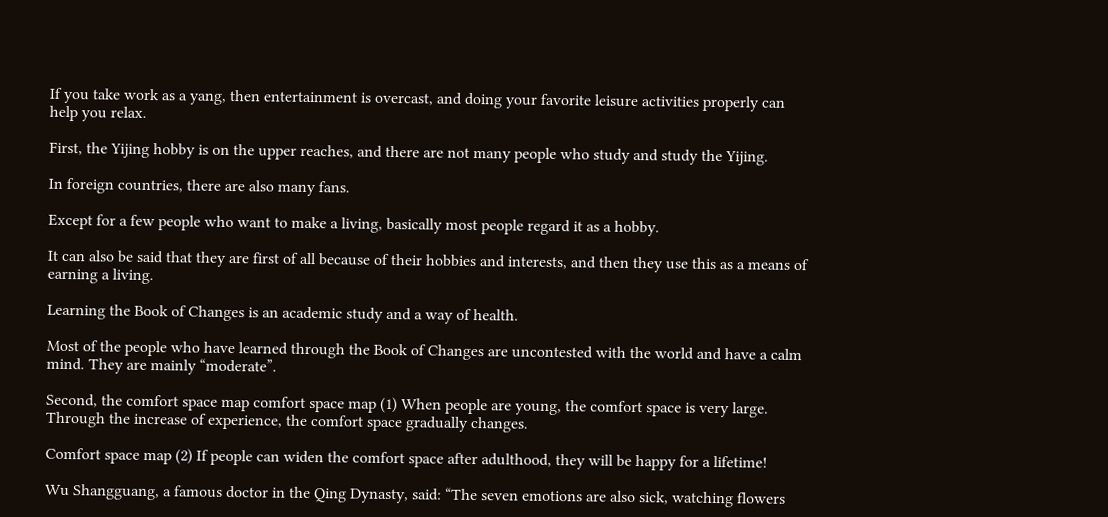If you take work as a yang, then entertainment is overcast, and doing your favorite leisure activities properly can help you relax.

First, the Yijing hobby is on the upper reaches, and there are not many people who study and study the Yijing.

In foreign countries, there are also many fans.

Except for a few people who want to make a living, basically most people regard it as a hobby.

It can also be said that they are first of all because of their hobbies and interests, and then they use this as a means of earning a living.

Learning the Book of Changes is an academic study and a way of health.

Most of the people who have learned through the Book of Changes are uncontested with the world and have a calm mind. They are mainly “moderate”.

Second, the comfort space map comfort space map (1) When people are young, the comfort space is very large. Through the increase of experience, the comfort space gradually changes.

Comfort space map (2) If people can widen the comfort space after adulthood, they will be happy for a lifetime!

Wu Shangguang, a famous doctor in the Qing Dynasty, said: “The seven emotions are also sick, watching flowers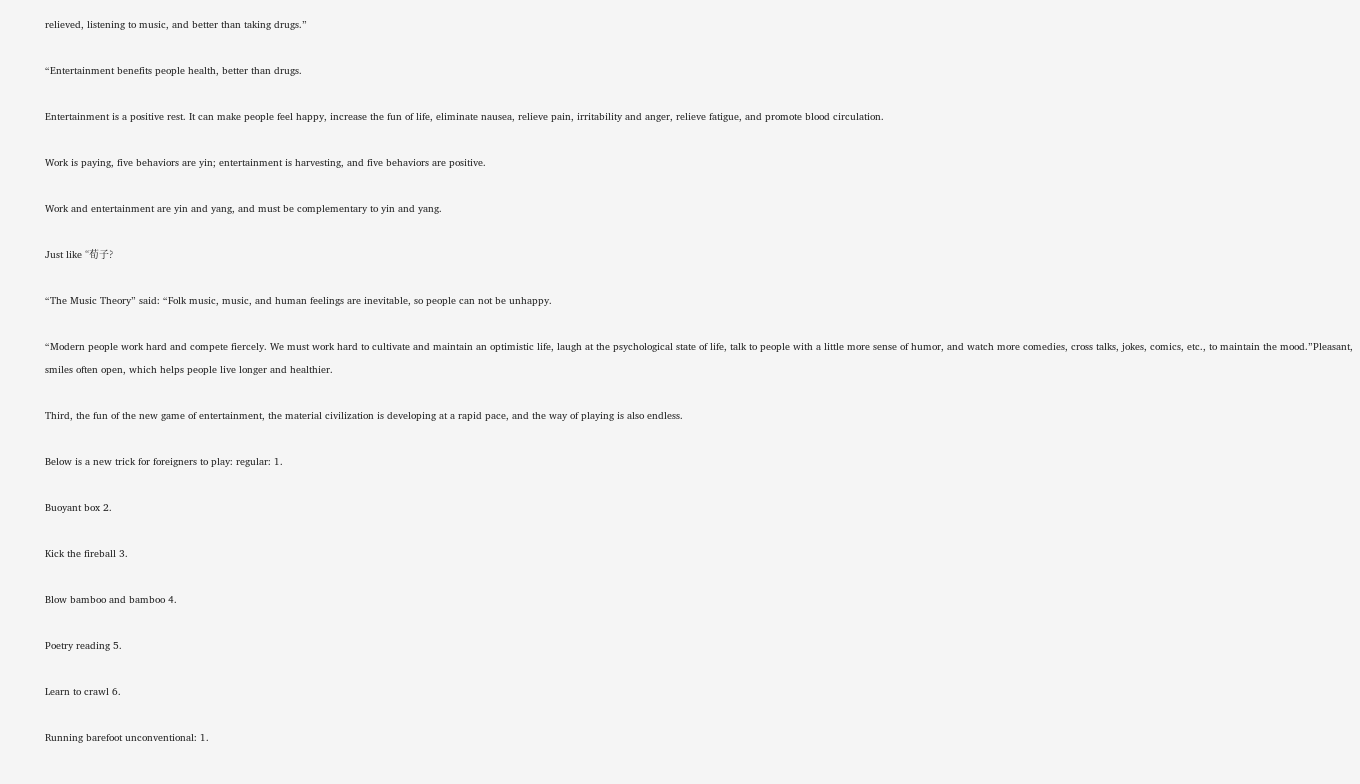relieved, listening to music, and better than taking drugs.”

“Entertainment benefits people health, better than drugs.

Entertainment is a positive rest. It can make people feel happy, increase the fun of life, eliminate nausea, relieve pain, irritability and anger, relieve fatigue, and promote blood circulation.

Work is paying, five behaviors are yin; entertainment is harvesting, and five behaviors are positive.

Work and entertainment are yin and yang, and must be complementary to yin and yang.

Just like “荀子?

“The Music Theory” said: “Folk music, music, and human feelings are inevitable, so people can not be unhappy.

“Modern people work hard and compete fiercely. We must work hard to cultivate and maintain an optimistic life, laugh at the psychological state of life, talk to people with a little more sense of humor, and watch more comedies, cross talks, jokes, comics, etc., to maintain the mood.”Pleasant, smiles often open, which helps people live longer and healthier.

Third, the fun of the new game of entertainment, the material civilization is developing at a rapid pace, and the way of playing is also endless.

Below is a new trick for foreigners to play: regular: 1.

Buoyant box 2.

Kick the fireball 3.

Blow bamboo and bamboo 4.

Poetry reading 5.

Learn to crawl 6.

Running barefoot unconventional: 1.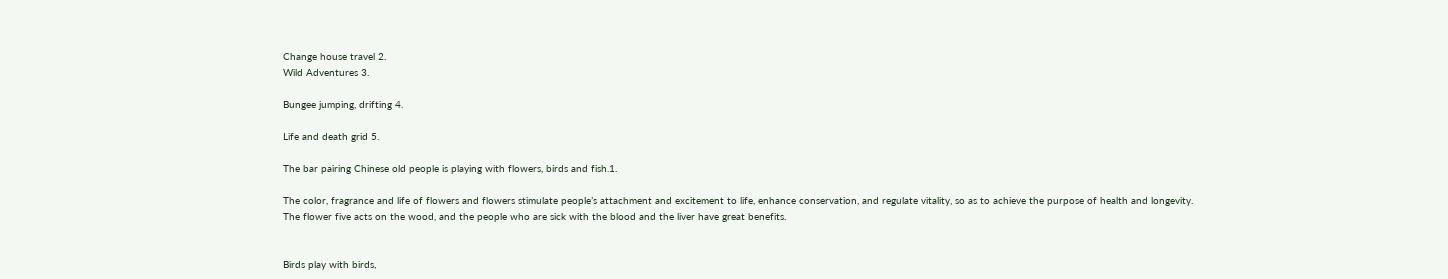Change house travel 2.
Wild Adventures 3.

Bungee jumping, drifting 4.

Life and death grid 5.

The bar pairing Chinese old people is playing with flowers, birds and fish.1.

The color, fragrance and life of flowers and flowers stimulate people’s attachment and excitement to life, enhance conservation, and regulate vitality, so as to achieve the purpose of health and longevity.
The flower five acts on the wood, and the people who are sick with the blood and the liver have great benefits.


Birds play with birds,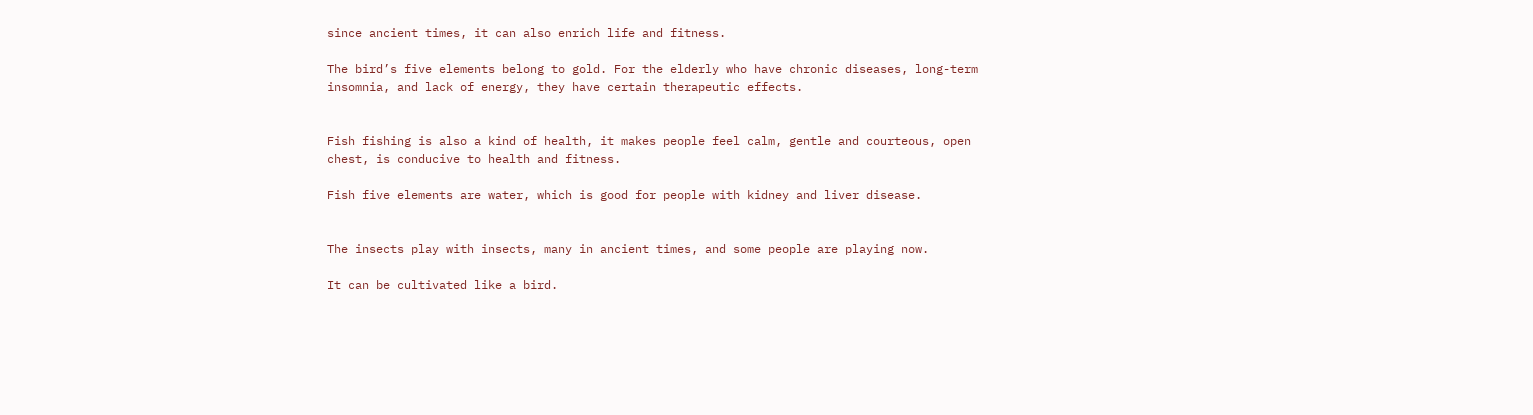since ancient times, it can also enrich life and fitness.

The bird’s five elements belong to gold. For the elderly who have chronic diseases, long-term insomnia, and lack of energy, they have certain therapeutic effects.


Fish fishing is also a kind of health, it makes people feel calm, gentle and courteous, open chest, is conducive to health and fitness.

Fish five elements are water, which is good for people with kidney and liver disease.


The insects play with insects, many in ancient times, and some people are playing now.

It can be cultivated like a bird.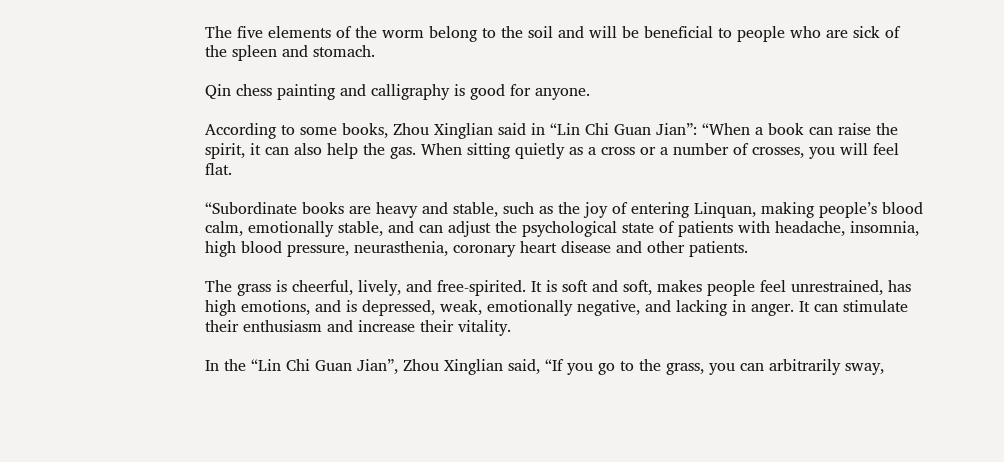The five elements of the worm belong to the soil and will be beneficial to people who are sick of the spleen and stomach.

Qin chess painting and calligraphy is good for anyone.

According to some books, Zhou Xinglian said in “Lin Chi Guan Jian”: “When a book can raise the spirit, it can also help the gas. When sitting quietly as a cross or a number of crosses, you will feel flat.

“Subordinate books are heavy and stable, such as the joy of entering Linquan, making people’s blood calm, emotionally stable, and can adjust the psychological state of patients with headache, insomnia, high blood pressure, neurasthenia, coronary heart disease and other patients.

The grass is cheerful, lively, and free-spirited. It is soft and soft, makes people feel unrestrained, has high emotions, and is depressed, weak, emotionally negative, and lacking in anger. It can stimulate their enthusiasm and increase their vitality.

In the “Lin Chi Guan Jian”, Zhou Xinglian said, “If you go to the grass, you can arbitrarily sway,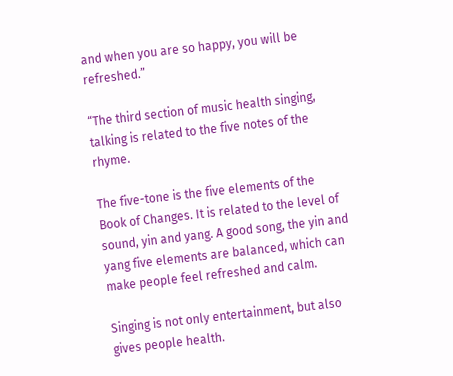and when you are so happy, you will be refreshed.”

“The third section of music health singing, talking is related to the five notes of the rhyme.

The five-tone is the five elements of the Book of Changes. It is related to the level of sound, yin and yang. A good song, the yin and yang five elements are balanced, which can make people feel refreshed and calm.

Singing is not only entertainment, but also gives people health.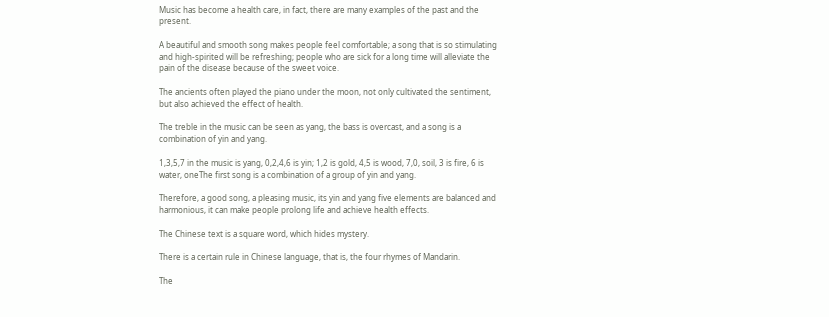Music has become a health care, in fact, there are many examples of the past and the present.

A beautiful and smooth song makes people feel comfortable; a song that is so stimulating and high-spirited will be refreshing; people who are sick for a long time will alleviate the pain of the disease because of the sweet voice.

The ancients often played the piano under the moon, not only cultivated the sentiment, but also achieved the effect of health.

The treble in the music can be seen as yang, the bass is overcast, and a song is a combination of yin and yang.

1,3,5,7 in the music is yang, 0,2,4,6 is yin; 1,2 is gold, 4,5 is wood, 7,0, soil, 3 is fire, 6 is water, oneThe first song is a combination of a group of yin and yang.

Therefore, a good song, a pleasing music, its yin and yang five elements are balanced and harmonious, it can make people prolong life and achieve health effects.

The Chinese text is a square word, which hides mystery.

There is a certain rule in Chinese language, that is, the four rhymes of Mandarin.

The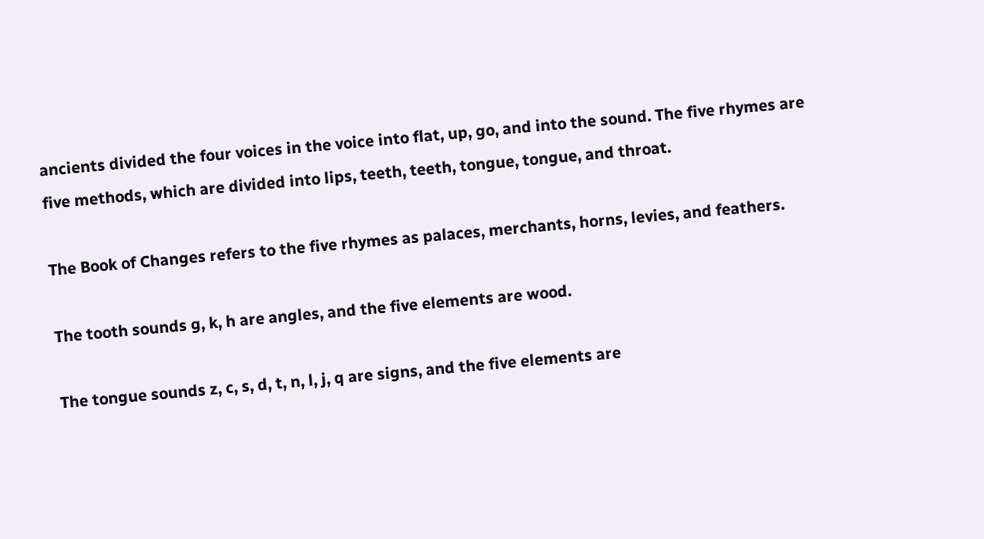ancients divided the four voices in the voice into flat, up, go, and into the sound. The five rhymes are five methods, which are divided into lips, teeth, teeth, tongue, tongue, and throat.

The Book of Changes refers to the five rhymes as palaces, merchants, horns, levies, and feathers.

The tooth sounds g, k, h are angles, and the five elements are wood.

The tongue sounds z, c, s, d, t, n, l, j, q are signs, and the five elements are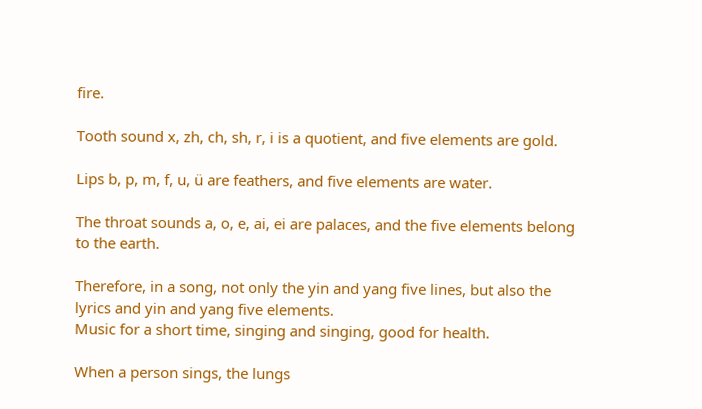fire.

Tooth sound x, zh, ch, sh, r, i is a quotient, and five elements are gold.

Lips b, p, m, f, u, ü are feathers, and five elements are water.

The throat sounds a, o, e, ai, ei are palaces, and the five elements belong to the earth.

Therefore, in a song, not only the yin and yang five lines, but also the lyrics and yin and yang five elements.
Music for a short time, singing and singing, good for health.

When a person sings, the lungs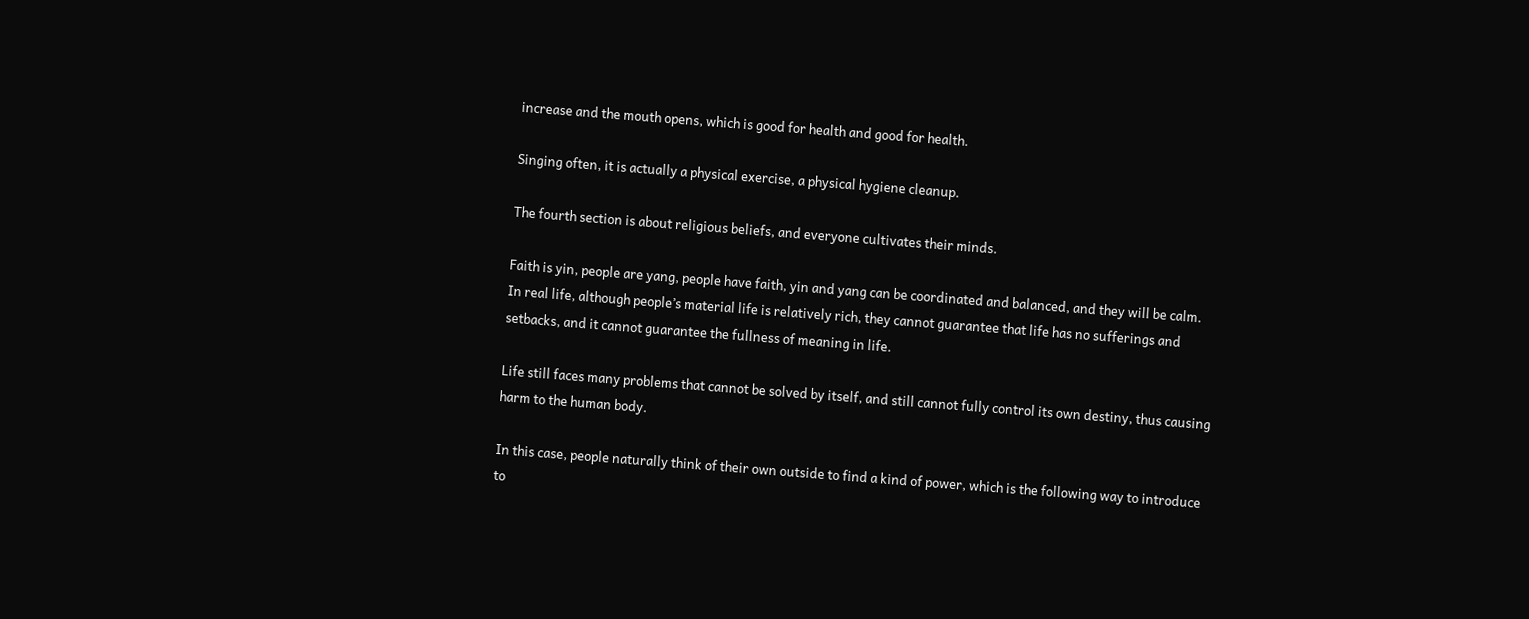increase and the mouth opens, which is good for health and good for health.

Singing often, it is actually a physical exercise, a physical hygiene cleanup.

The fourth section is about religious beliefs, and everyone cultivates their minds.

Faith is yin, people are yang, people have faith, yin and yang can be coordinated and balanced, and they will be calm.
In real life, although people’s material life is relatively rich, they cannot guarantee that life has no sufferings and setbacks, and it cannot guarantee the fullness of meaning in life.

Life still faces many problems that cannot be solved by itself, and still cannot fully control its own destiny, thus causing harm to the human body.

In this case, people naturally think of their own outside to find a kind of power, which is the following way to introduce to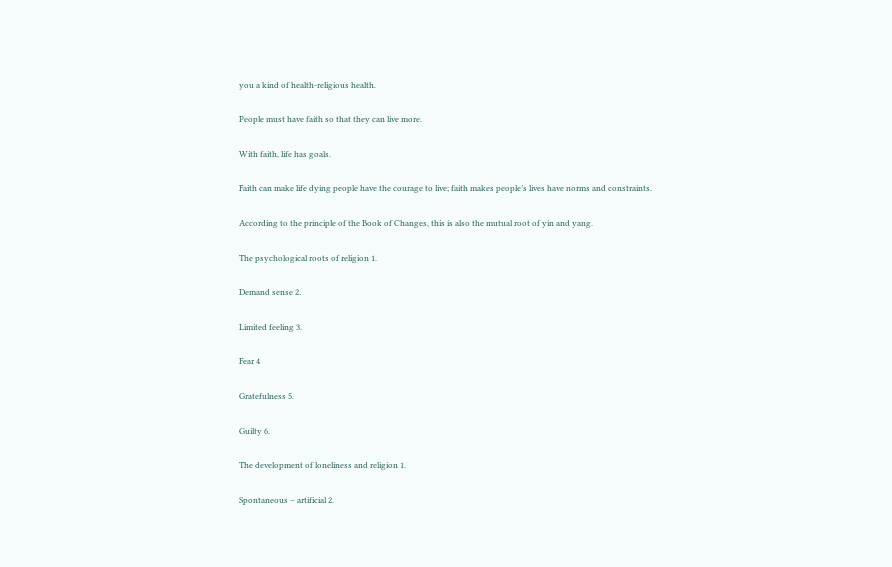you a kind of health-religious health.

People must have faith so that they can live more.

With faith, life has goals.

Faith can make life dying people have the courage to live; faith makes people’s lives have norms and constraints.

According to the principle of the Book of Changes, this is also the mutual root of yin and yang.

The psychological roots of religion 1.

Demand sense 2.

Limited feeling 3.

Fear 4

Gratefulness 5.

Guilty 6.

The development of loneliness and religion 1.

Spontaneous – artificial 2.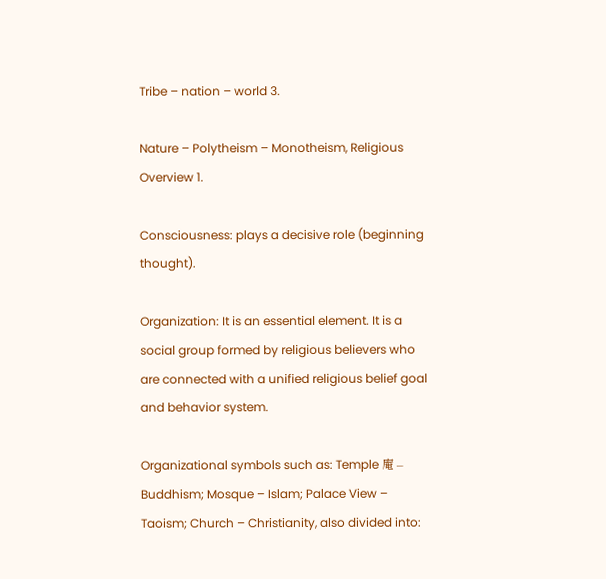Tribe – nation – world 3.

Nature – Polytheism – Monotheism, Religious Overview 1.

Consciousness: plays a decisive role (beginning thought).

Organization: It is an essential element. It is a social group formed by religious believers who are connected with a unified religious belief goal and behavior system.

Organizational symbols such as: Temple 庵 – Buddhism; Mosque – Islam; Palace View – Taoism; Church – Christianity, also divided into: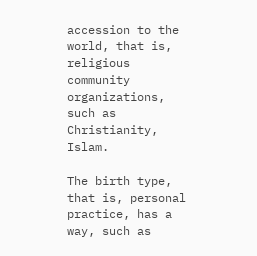accession to the world, that is, religious community organizations, such as Christianity, Islam.

The birth type, that is, personal practice, has a way, such as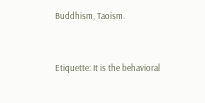Buddhism, Taoism.


Etiquette: It is the behavioral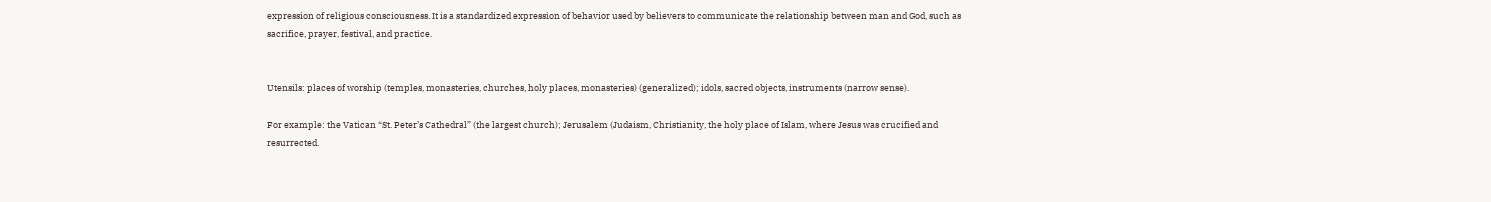expression of religious consciousness. It is a standardized expression of behavior used by believers to communicate the relationship between man and God, such as sacrifice, prayer, festival, and practice.


Utensils: places of worship (temples, monasteries, churches, holy places, monasteries) (generalized); idols, sacred objects, instruments (narrow sense).

For example: the Vatican “St. Peter’s Cathedral” (the largest church); Jerusalem (Judaism, Christianity, the holy place of Islam, where Jesus was crucified and resurrected.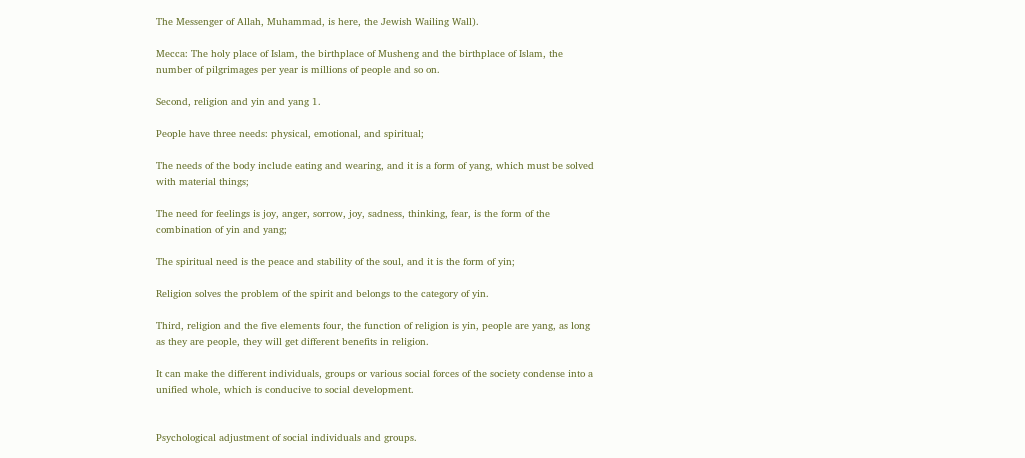The Messenger of Allah, Muhammad, is here, the Jewish Wailing Wall).

Mecca: The holy place of Islam, the birthplace of Musheng and the birthplace of Islam, the number of pilgrimages per year is millions of people and so on.

Second, religion and yin and yang 1.

People have three needs: physical, emotional, and spiritual;

The needs of the body include eating and wearing, and it is a form of yang, which must be solved with material things;

The need for feelings is joy, anger, sorrow, joy, sadness, thinking, fear, is the form of the combination of yin and yang;

The spiritual need is the peace and stability of the soul, and it is the form of yin;

Religion solves the problem of the spirit and belongs to the category of yin.

Third, religion and the five elements four, the function of religion is yin, people are yang, as long as they are people, they will get different benefits in religion.

It can make the different individuals, groups or various social forces of the society condense into a unified whole, which is conducive to social development.


Psychological adjustment of social individuals and groups.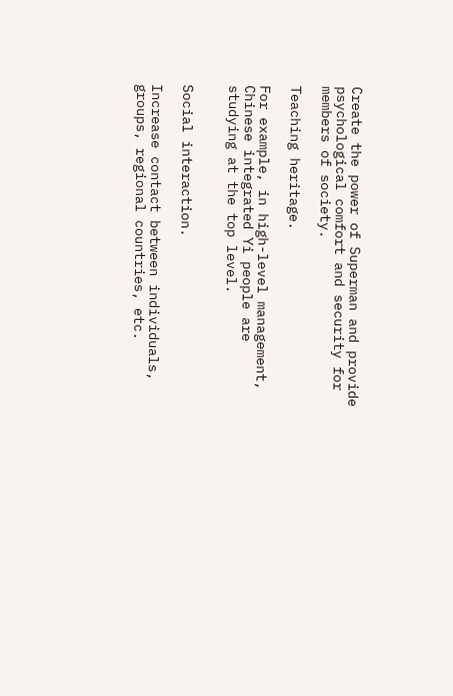Create the power of Superman and provide psychological comfort and security for members of society.

Teaching heritage.

For example, in high-level management, Chinese integrated Yi people are studying at the top level.


Social interaction.

Increase contact between individuals, groups, regional countries, etc.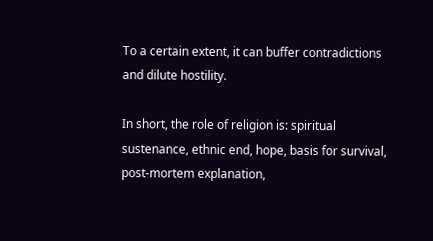To a certain extent, it can buffer contradictions and dilute hostility.

In short, the role of religion is: spiritual sustenance, ethnic end, hope, basis for survival, post-mortem explanation,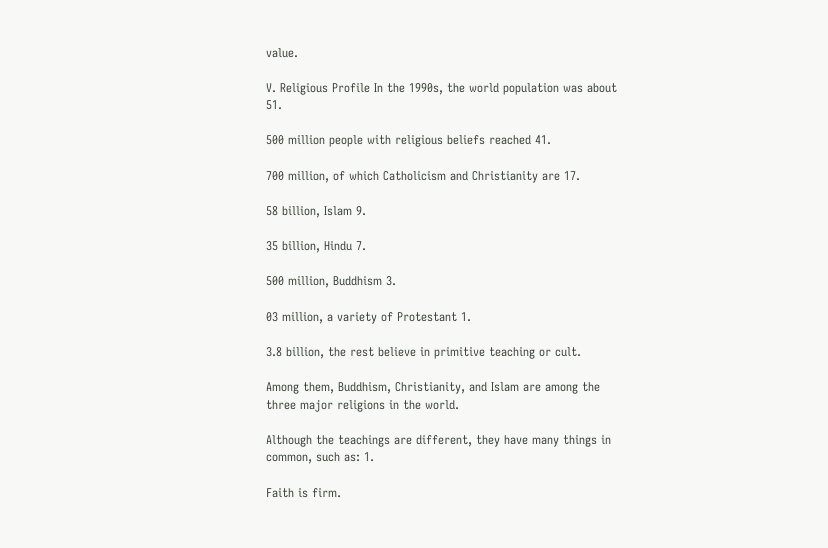value.

V. Religious Profile In the 1990s, the world population was about 51.

500 million people with religious beliefs reached 41.

700 million, of which Catholicism and Christianity are 17.

58 billion, Islam 9.

35 billion, Hindu 7.

500 million, Buddhism 3.

03 million, a variety of Protestant 1.

3.8 billion, the rest believe in primitive teaching or cult.

Among them, Buddhism, Christianity, and Islam are among the three major religions in the world.

Although the teachings are different, they have many things in common, such as: 1.

Faith is firm.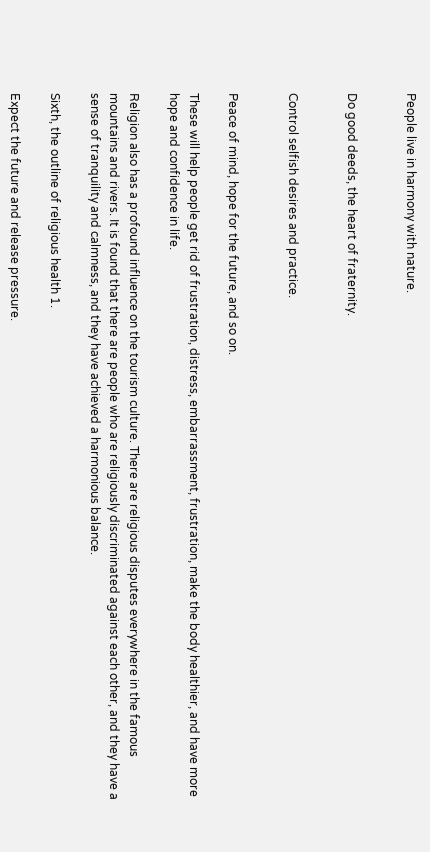People live in harmony with nature.


Do good deeds, the heart of fraternity.


Control selfish desires and practice.


Peace of mind, hope for the future, and so on.

These will help people get rid of frustration, distress, embarrassment, frustration, make the body healthier, and have more hope and confidence in life.

Religion also has a profound influence on the tourism culture. There are religious disputes everywhere in the famous mountains and rivers. It is found that there are people who are religiously discriminated against each other, and they have a sense of tranquility and calmness, and they have achieved a harmonious balance.

Sixth, the outline of religious health 1.

Expect the future and release pressure.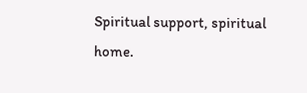Spiritual support, spiritual home.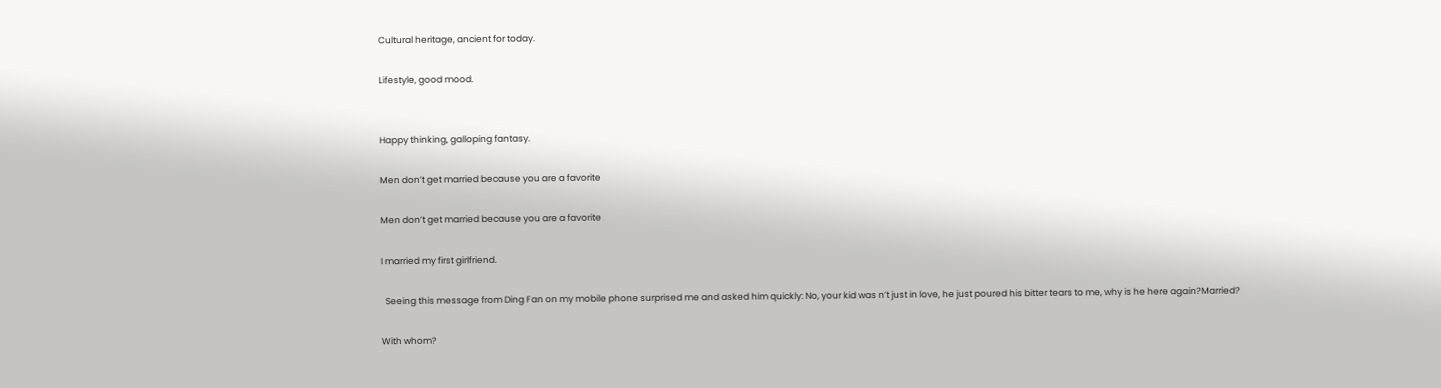Cultural heritage, ancient for today.

Lifestyle, good mood.


Happy thinking, galloping fantasy.

Men don’t get married because you are a favorite

Men don’t get married because you are a favorite

I married my first girlfriend.

  Seeing this message from Ding Fan on my mobile phone surprised me and asked him quickly: No, your kid was n’t just in love, he just poured his bitter tears to me, why is he here again?Married?

With whom?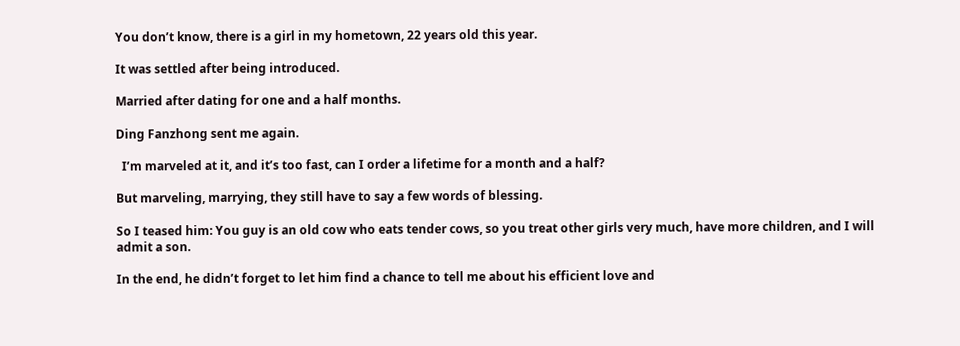You don’t know, there is a girl in my hometown, 22 years old this year.

It was settled after being introduced.

Married after dating for one and a half months.

Ding Fanzhong sent me again.

  I’m marveled at it, and it’s too fast, can I order a lifetime for a month and a half?

But marveling, marrying, they still have to say a few words of blessing.

So I teased him: You guy is an old cow who eats tender cows, so you treat other girls very much, have more children, and I will admit a son.

In the end, he didn’t forget to let him find a chance to tell me about his efficient love and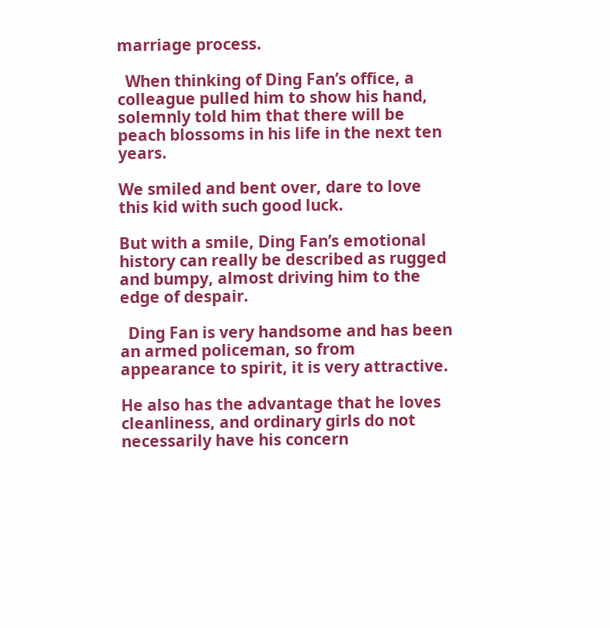marriage process.

  When thinking of Ding Fan’s office, a colleague pulled him to show his hand, solemnly told him that there will be peach blossoms in his life in the next ten years.

We smiled and bent over, dare to love this kid with such good luck.

But with a smile, Ding Fan’s emotional history can really be described as rugged and bumpy, almost driving him to the edge of despair.

  Ding Fan is very handsome and has been an armed policeman, so from appearance to spirit, it is very attractive.

He also has the advantage that he loves cleanliness, and ordinary girls do not necessarily have his concern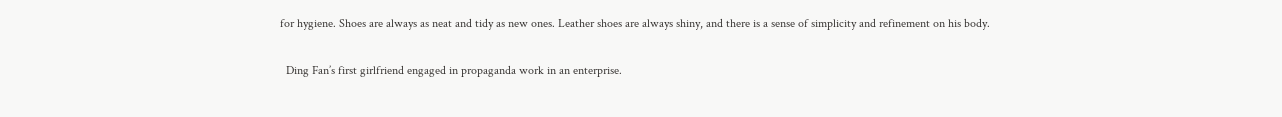for hygiene. Shoes are always as neat and tidy as new ones. Leather shoes are always shiny, and there is a sense of simplicity and refinement on his body.

  Ding Fan’s first girlfriend engaged in propaganda work in an enterprise.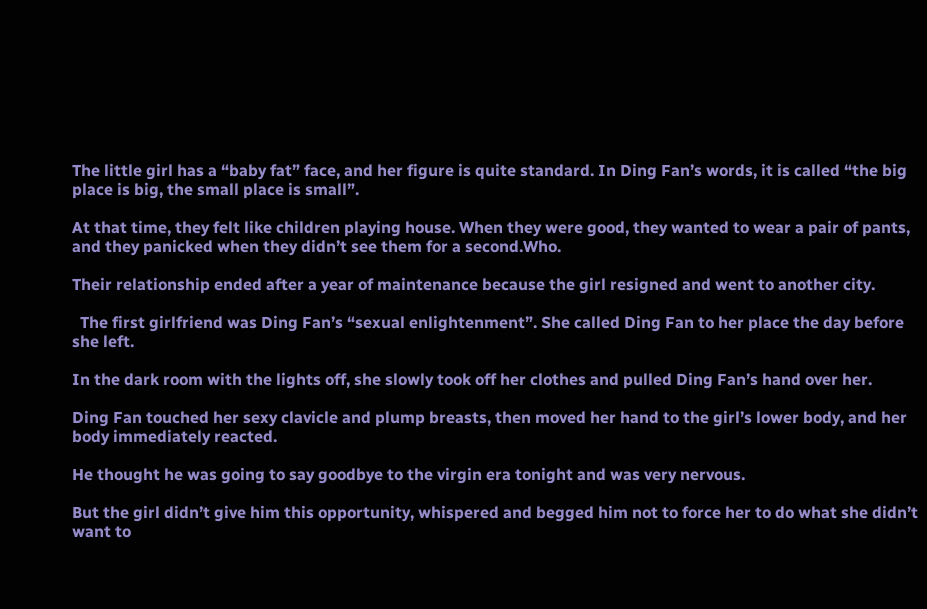The little girl has a “baby fat” face, and her figure is quite standard. In Ding Fan’s words, it is called “the big place is big, the small place is small”.

At that time, they felt like children playing house. When they were good, they wanted to wear a pair of pants, and they panicked when they didn’t see them for a second.Who.

Their relationship ended after a year of maintenance because the girl resigned and went to another city.

  The first girlfriend was Ding Fan’s “sexual enlightenment”. She called Ding Fan to her place the day before she left.

In the dark room with the lights off, she slowly took off her clothes and pulled Ding Fan’s hand over her.

Ding Fan touched her sexy clavicle and plump breasts, then moved her hand to the girl’s lower body, and her body immediately reacted.

He thought he was going to say goodbye to the virgin era tonight and was very nervous.

But the girl didn’t give him this opportunity, whispered and begged him not to force her to do what she didn’t want to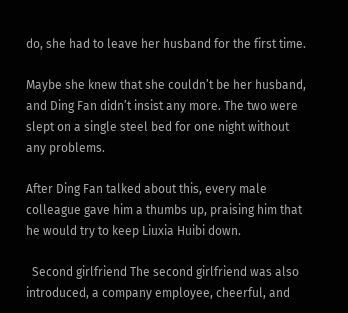do, she had to leave her husband for the first time.

Maybe she knew that she couldn’t be her husband, and Ding Fan didn’t insist any more. The two were slept on a single steel bed for one night without any problems.

After Ding Fan talked about this, every male colleague gave him a thumbs up, praising him that he would try to keep Liuxia Huibi down.

  Second girlfriend The second girlfriend was also introduced, a company employee, cheerful, and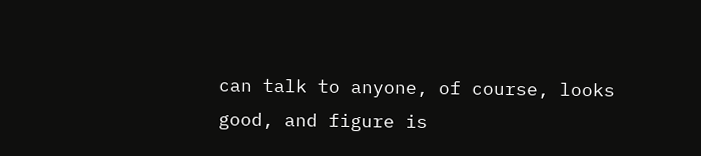can talk to anyone, of course, looks good, and figure is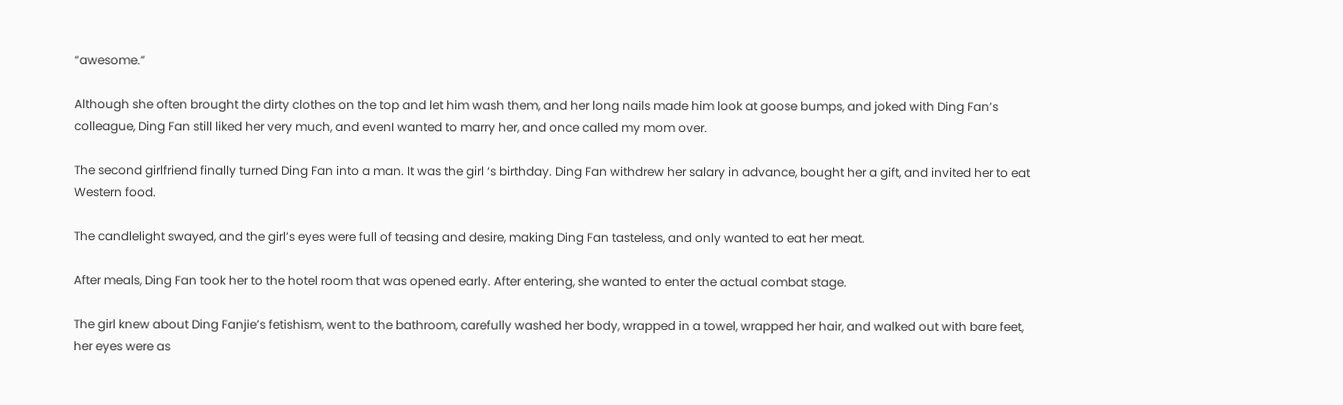“awesome.”

Although she often brought the dirty clothes on the top and let him wash them, and her long nails made him look at goose bumps, and joked with Ding Fan’s colleague, Ding Fan still liked her very much, and evenI wanted to marry her, and once called my mom over.

The second girlfriend finally turned Ding Fan into a man. It was the girl ‘s birthday. Ding Fan withdrew her salary in advance, bought her a gift, and invited her to eat Western food.

The candlelight swayed, and the girl’s eyes were full of teasing and desire, making Ding Fan tasteless, and only wanted to eat her meat.

After meals, Ding Fan took her to the hotel room that was opened early. After entering, she wanted to enter the actual combat stage.

The girl knew about Ding Fanjie’s fetishism, went to the bathroom, carefully washed her body, wrapped in a towel, wrapped her hair, and walked out with bare feet, her eyes were as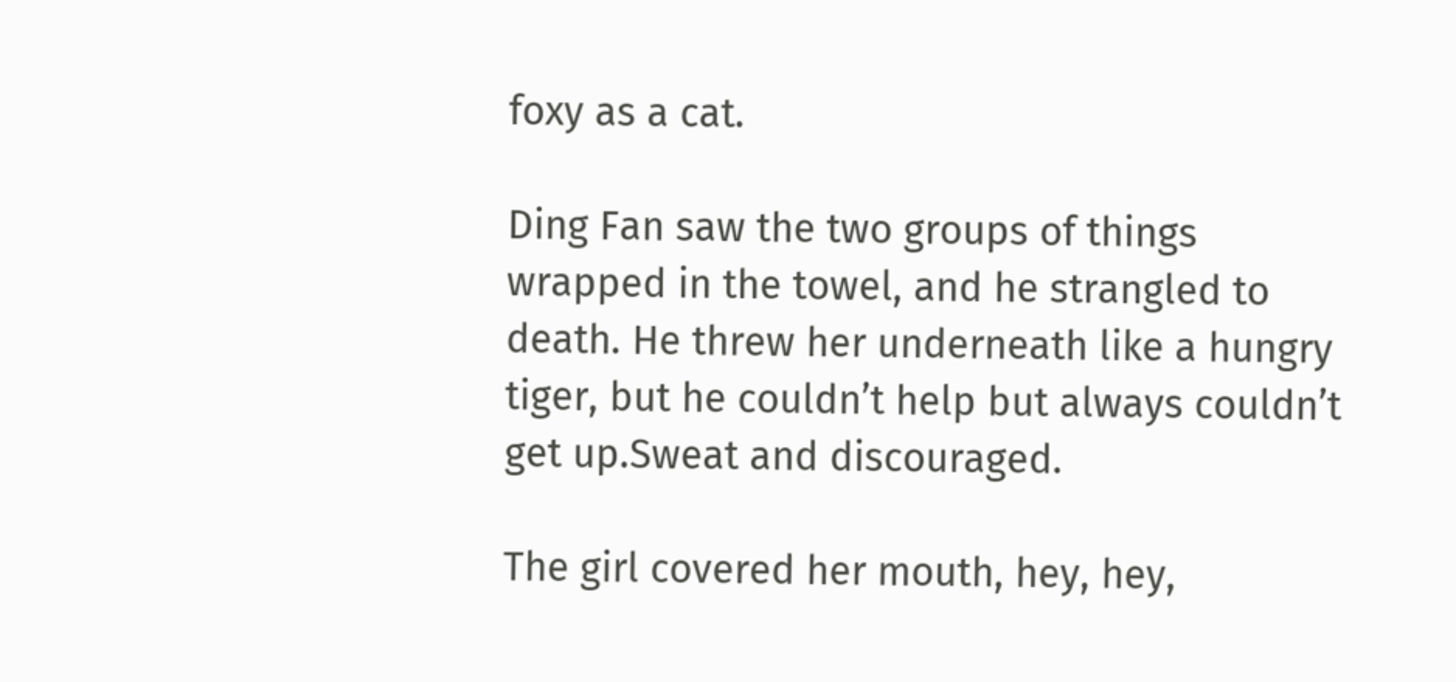foxy as a cat.

Ding Fan saw the two groups of things wrapped in the towel, and he strangled to death. He threw her underneath like a hungry tiger, but he couldn’t help but always couldn’t get up.Sweat and discouraged.

The girl covered her mouth, hey, hey,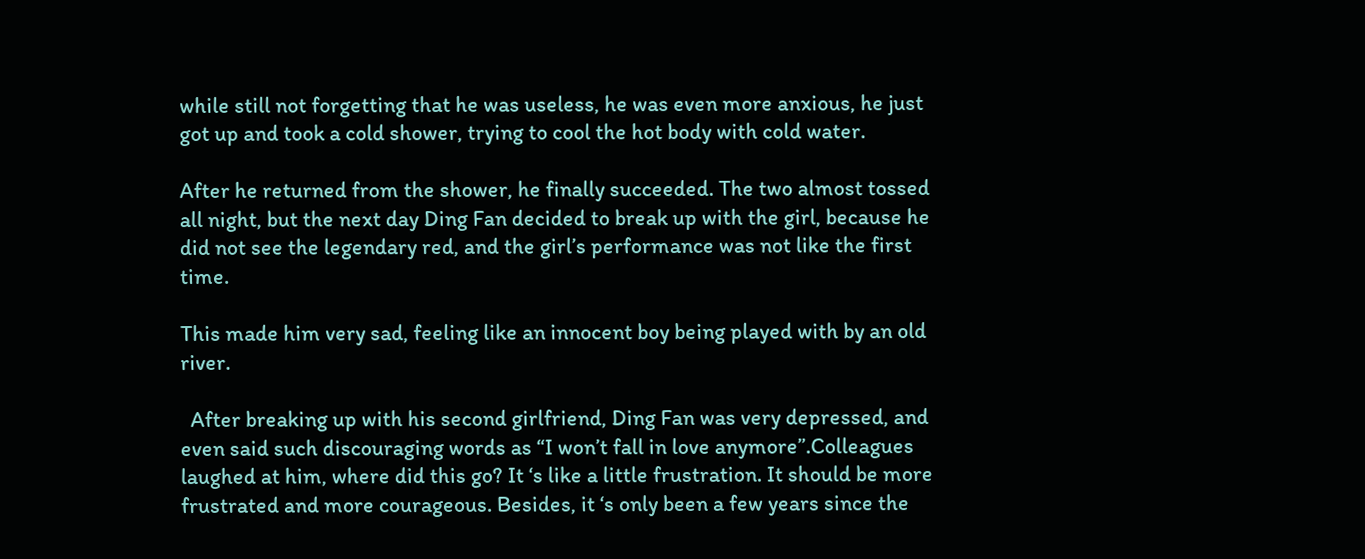while still not forgetting that he was useless, he was even more anxious, he just got up and took a cold shower, trying to cool the hot body with cold water.

After he returned from the shower, he finally succeeded. The two almost tossed all night, but the next day Ding Fan decided to break up with the girl, because he did not see the legendary red, and the girl’s performance was not like the first time.

This made him very sad, feeling like an innocent boy being played with by an old river.

  After breaking up with his second girlfriend, Ding Fan was very depressed, and even said such discouraging words as “I won’t fall in love anymore”.Colleagues laughed at him, where did this go? It ‘s like a little frustration. It should be more frustrated and more courageous. Besides, it ‘s only been a few years since the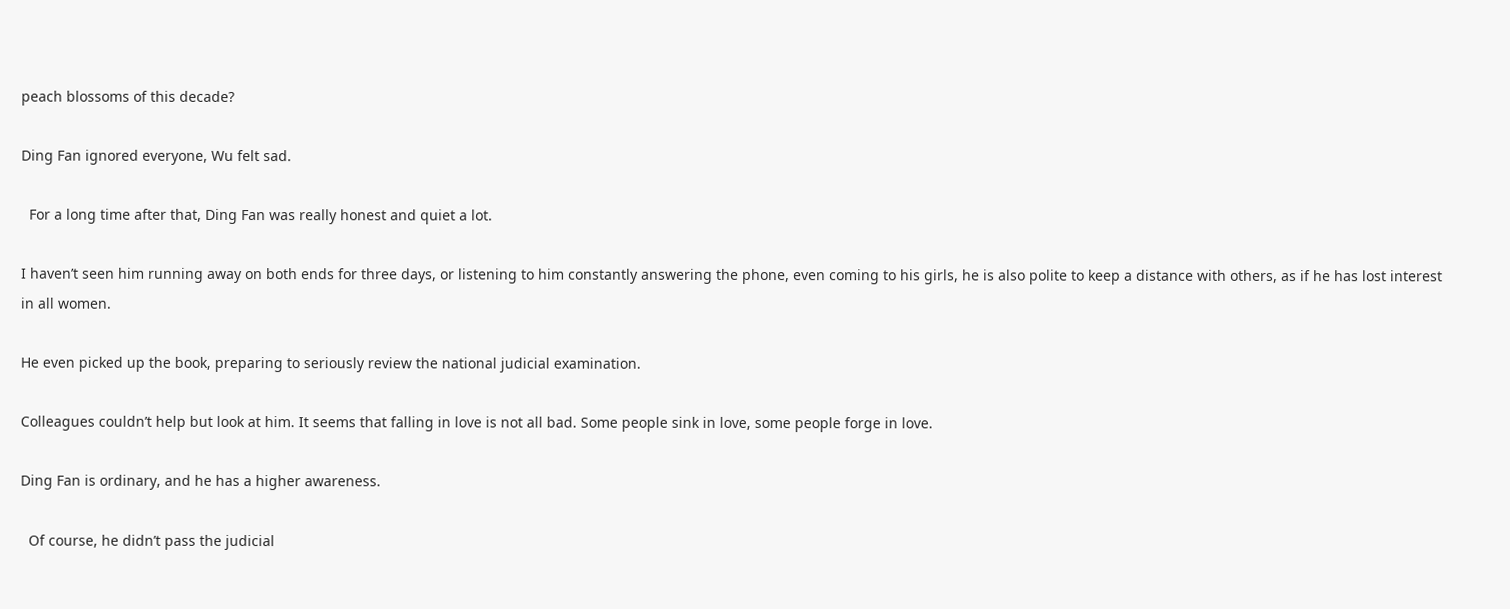peach blossoms of this decade?

Ding Fan ignored everyone, Wu felt sad.

  For a long time after that, Ding Fan was really honest and quiet a lot.

I haven’t seen him running away on both ends for three days, or listening to him constantly answering the phone, even coming to his girls, he is also polite to keep a distance with others, as if he has lost interest in all women.

He even picked up the book, preparing to seriously review the national judicial examination.

Colleagues couldn’t help but look at him. It seems that falling in love is not all bad. Some people sink in love, some people forge in love.

Ding Fan is ordinary, and he has a higher awareness.

  Of course, he didn’t pass the judicial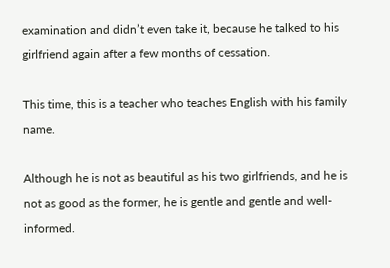examination and didn’t even take it, because he talked to his girlfriend again after a few months of cessation.

This time, this is a teacher who teaches English with his family name.

Although he is not as beautiful as his two girlfriends, and he is not as good as the former, he is gentle and gentle and well-informed.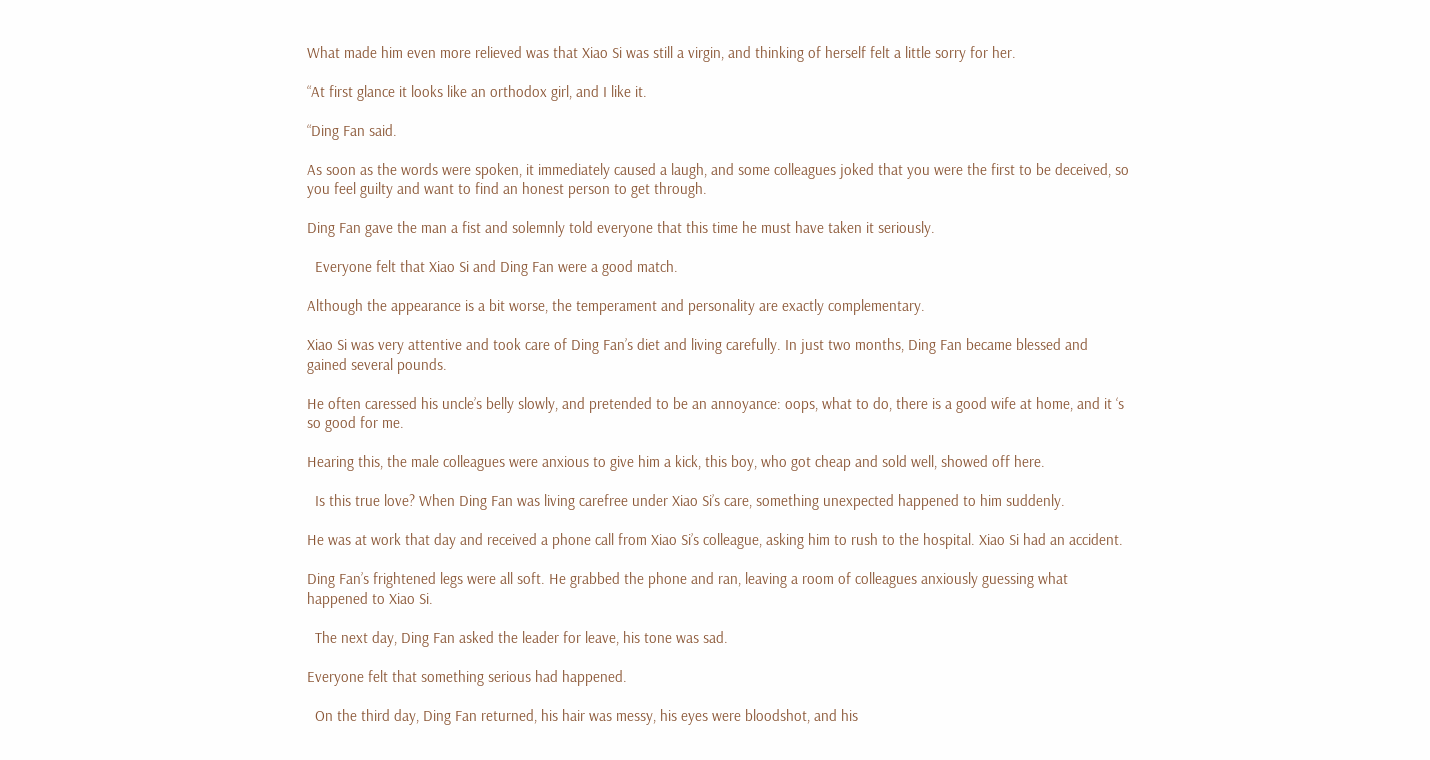What made him even more relieved was that Xiao Si was still a virgin, and thinking of herself felt a little sorry for her.

“At first glance it looks like an orthodox girl, and I like it.

“Ding Fan said.

As soon as the words were spoken, it immediately caused a laugh, and some colleagues joked that you were the first to be deceived, so you feel guilty and want to find an honest person to get through.

Ding Fan gave the man a fist and solemnly told everyone that this time he must have taken it seriously.

  Everyone felt that Xiao Si and Ding Fan were a good match.

Although the appearance is a bit worse, the temperament and personality are exactly complementary.

Xiao Si was very attentive and took care of Ding Fan’s diet and living carefully. In just two months, Ding Fan became blessed and gained several pounds.

He often caressed his uncle’s belly slowly, and pretended to be an annoyance: oops, what to do, there is a good wife at home, and it ‘s so good for me.

Hearing this, the male colleagues were anxious to give him a kick, this boy, who got cheap and sold well, showed off here.

  Is this true love? When Ding Fan was living carefree under Xiao Si’s care, something unexpected happened to him suddenly.

He was at work that day and received a phone call from Xiao Si’s colleague, asking him to rush to the hospital. Xiao Si had an accident.

Ding Fan’s frightened legs were all soft. He grabbed the phone and ran, leaving a room of colleagues anxiously guessing what happened to Xiao Si.

  The next day, Ding Fan asked the leader for leave, his tone was sad.

Everyone felt that something serious had happened.

  On the third day, Ding Fan returned, his hair was messy, his eyes were bloodshot, and his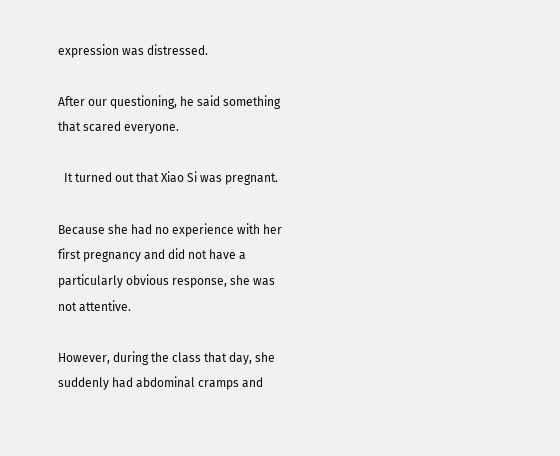expression was distressed.

After our questioning, he said something that scared everyone.

  It turned out that Xiao Si was pregnant.

Because she had no experience with her first pregnancy and did not have a particularly obvious response, she was not attentive.

However, during the class that day, she suddenly had abdominal cramps and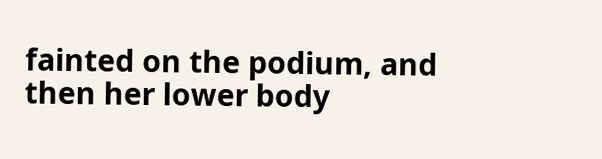fainted on the podium, and then her lower body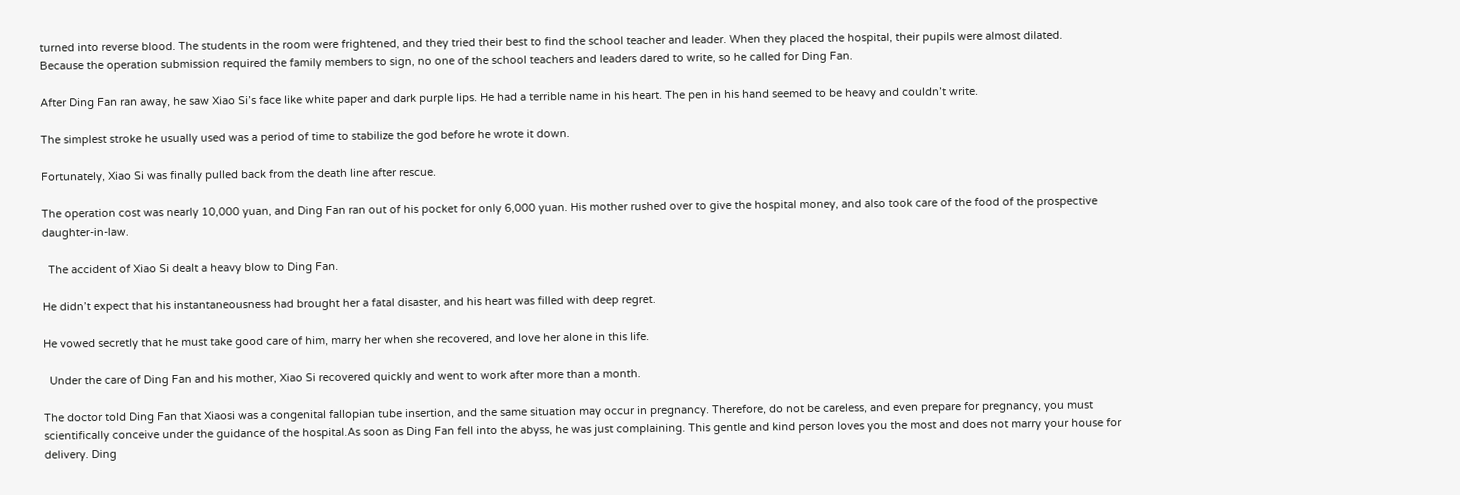turned into reverse blood. The students in the room were frightened, and they tried their best to find the school teacher and leader. When they placed the hospital, their pupils were almost dilated.
Because the operation submission required the family members to sign, no one of the school teachers and leaders dared to write, so he called for Ding Fan.

After Ding Fan ran away, he saw Xiao Si’s face like white paper and dark purple lips. He had a terrible name in his heart. The pen in his hand seemed to be heavy and couldn’t write.

The simplest stroke he usually used was a period of time to stabilize the god before he wrote it down.

Fortunately, Xiao Si was finally pulled back from the death line after rescue.

The operation cost was nearly 10,000 yuan, and Ding Fan ran out of his pocket for only 6,000 yuan. His mother rushed over to give the hospital money, and also took care of the food of the prospective daughter-in-law.

  The accident of Xiao Si dealt a heavy blow to Ding Fan.

He didn’t expect that his instantaneousness had brought her a fatal disaster, and his heart was filled with deep regret.

He vowed secretly that he must take good care of him, marry her when she recovered, and love her alone in this life.

  Under the care of Ding Fan and his mother, Xiao Si recovered quickly and went to work after more than a month.

The doctor told Ding Fan that Xiaosi was a congenital fallopian tube insertion, and the same situation may occur in pregnancy. Therefore, do not be careless, and even prepare for pregnancy, you must scientifically conceive under the guidance of the hospital.As soon as Ding Fan fell into the abyss, he was just complaining. This gentle and kind person loves you the most and does not marry your house for delivery. Ding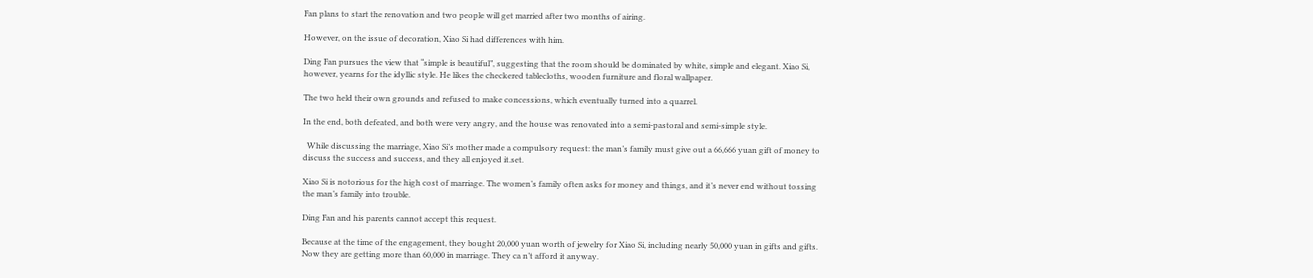Fan plans to start the renovation and two people will get married after two months of airing.

However, on the issue of decoration, Xiao Si had differences with him.

Ding Fan pursues the view that “simple is beautiful”, suggesting that the room should be dominated by white, simple and elegant. Xiao Si, however, yearns for the idyllic style. He likes the checkered tablecloths, wooden furniture and floral wallpaper.

The two held their own grounds and refused to make concessions, which eventually turned into a quarrel.

In the end, both defeated, and both were very angry, and the house was renovated into a semi-pastoral and semi-simple style.

  While discussing the marriage, Xiao Si’s mother made a compulsory request: the man’s family must give out a 66,666 yuan gift of money to discuss the success and success, and they all enjoyed it.set.

Xiao Si is notorious for the high cost of marriage. The women’s family often asks for money and things, and it’s never end without tossing the man’s family into trouble.

Ding Fan and his parents cannot accept this request.

Because at the time of the engagement, they bought 20,000 yuan worth of jewelry for Xiao Si, including nearly 50,000 yuan in gifts and gifts. Now they are getting more than 60,000 in marriage. They ca n’t afford it anyway.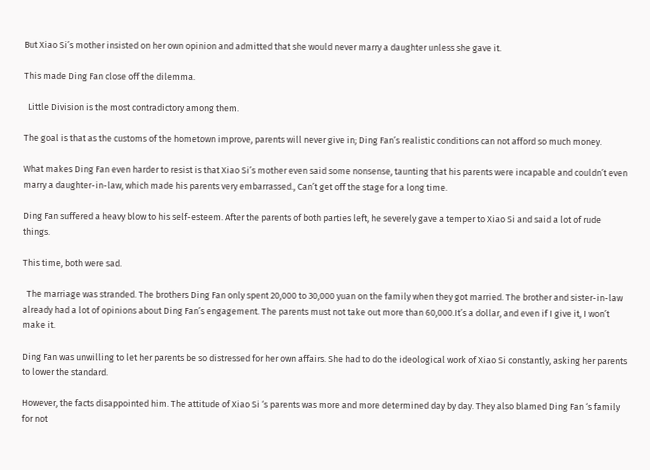But Xiao Si’s mother insisted on her own opinion and admitted that she would never marry a daughter unless she gave it.

This made Ding Fan close off the dilemma.

  Little Division is the most contradictory among them.

The goal is that as the customs of the hometown improve, parents will never give in; Ding Fan’s realistic conditions can not afford so much money.

What makes Ding Fan even harder to resist is that Xiao Si’s mother even said some nonsense, taunting that his parents were incapable and couldn’t even marry a daughter-in-law, which made his parents very embarrassed., Can’t get off the stage for a long time.

Ding Fan suffered a heavy blow to his self-esteem. After the parents of both parties left, he severely gave a temper to Xiao Si and said a lot of rude things.

This time, both were sad.

  The marriage was stranded. The brothers Ding Fan only spent 20,000 to 30,000 yuan on the family when they got married. The brother and sister-in-law already had a lot of opinions about Ding Fan’s engagement. The parents must not take out more than 60,000.It’s a dollar, and even if I give it, I won’t make it.

Ding Fan was unwilling to let her parents be so distressed for her own affairs. She had to do the ideological work of Xiao Si constantly, asking her parents to lower the standard.

However, the facts disappointed him. The attitude of Xiao Si ‘s parents was more and more determined day by day. They also blamed Ding Fan ‘s family for not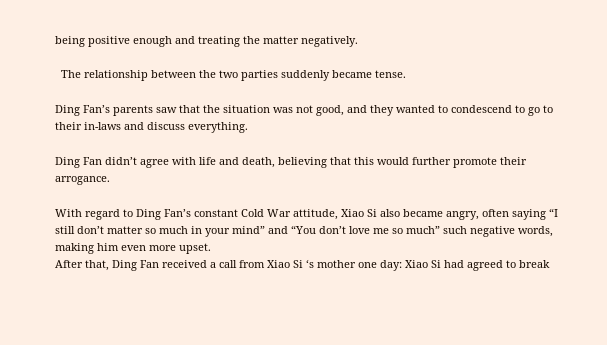being positive enough and treating the matter negatively.

  The relationship between the two parties suddenly became tense.

Ding Fan’s parents saw that the situation was not good, and they wanted to condescend to go to their in-laws and discuss everything.

Ding Fan didn’t agree with life and death, believing that this would further promote their arrogance.

With regard to Ding Fan’s constant Cold War attitude, Xiao Si also became angry, often saying “I still don’t matter so much in your mind” and “You don’t love me so much” such negative words, making him even more upset.
After that, Ding Fan received a call from Xiao Si ‘s mother one day: Xiao Si had agreed to break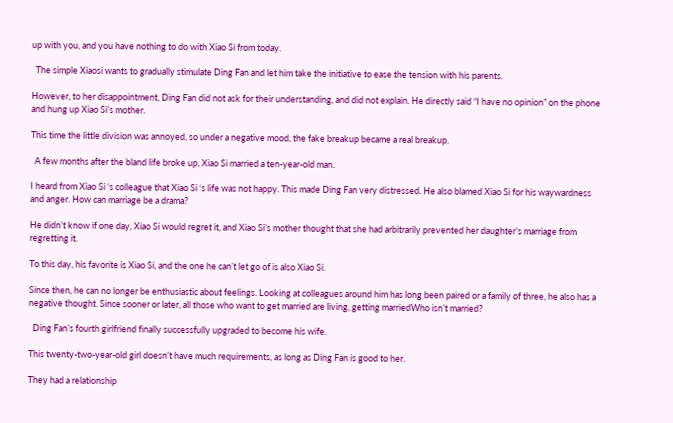up with you, and you have nothing to do with Xiao Si from today.

  The simple Xiaosi wants to gradually stimulate Ding Fan and let him take the initiative to ease the tension with his parents.

However, to her disappointment, Ding Fan did not ask for their understanding, and did not explain. He directly said “I have no opinion” on the phone and hung up Xiao Si’s mother.

This time the little division was annoyed, so under a negative mood, the fake breakup became a real breakup.

  A few months after the bland life broke up, Xiao Si married a ten-year-old man.

I heard from Xiao Si ‘s colleague that Xiao Si ‘s life was not happy. This made Ding Fan very distressed. He also blamed Xiao Si for his waywardness and anger. How can marriage be a drama?

He didn’t know if one day, Xiao Si would regret it, and Xiao Si’s mother thought that she had arbitrarily prevented her daughter’s marriage from regretting it.

To this day, his favorite is Xiao Si, and the one he can’t let go of is also Xiao Si.

Since then, he can no longer be enthusiastic about feelings. Looking at colleagues around him has long been paired or a family of three, he also has a negative thought. Since sooner or later, all those who want to get married are living, getting marriedWho isn’t married?

  Ding Fan’s fourth girlfriend finally successfully upgraded to become his wife.

This twenty-two-year-old girl doesn’t have much requirements, as long as Ding Fan is good to her.

They had a relationship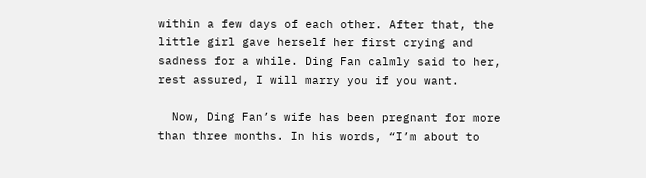within a few days of each other. After that, the little girl gave herself her first crying and sadness for a while. Ding Fan calmly said to her, rest assured, I will marry you if you want.

  Now, Ding Fan’s wife has been pregnant for more than three months. In his words, “I’m about to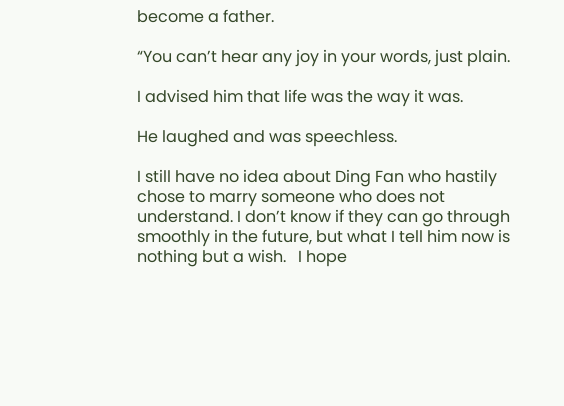become a father.

“You can’t hear any joy in your words, just plain.

I advised him that life was the way it was.

He laughed and was speechless.

I still have no idea about Ding Fan who hastily chose to marry someone who does not understand. I don’t know if they can go through smoothly in the future, but what I tell him now is nothing but a wish.   I hope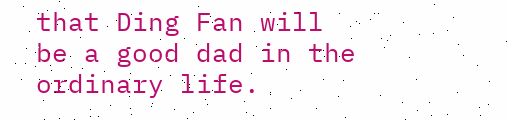that Ding Fan will be a good dad in the ordinary life.